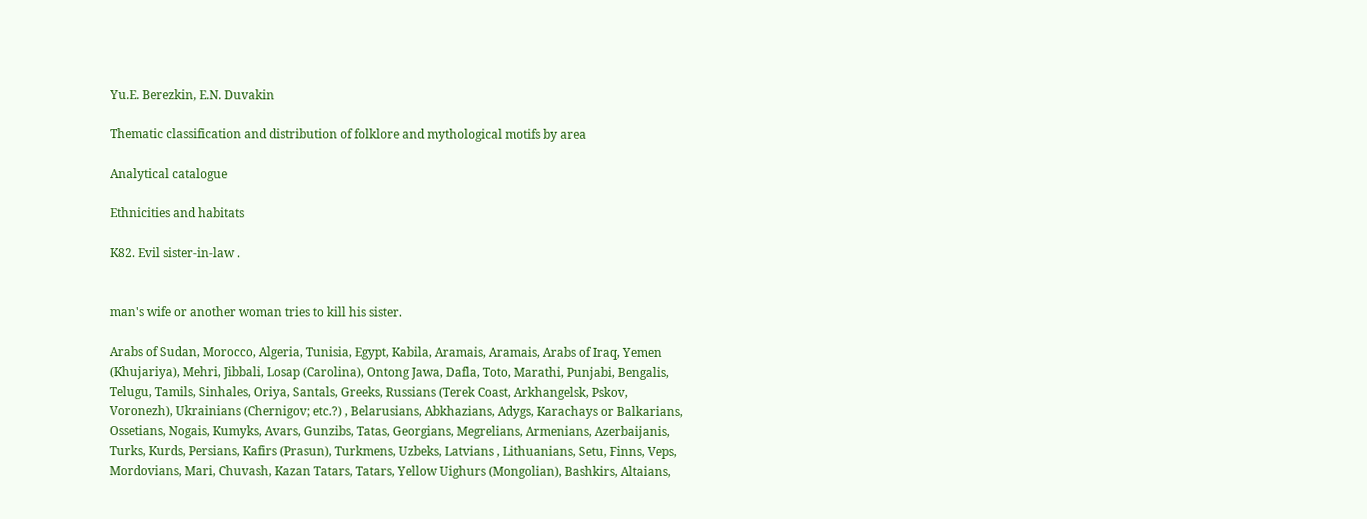Yu.E. Berezkin, E.N. Duvakin

Thematic classification and distribution of folklore and mythological motifs by area

Analytical catalogue

Ethnicities and habitats

K82. Evil sister-in-law .


man's wife or another woman tries to kill his sister.

Arabs of Sudan, Morocco, Algeria, Tunisia, Egypt, Kabila, Aramais, Aramais, Arabs of Iraq, Yemen (Khujariya), Mehri, Jibbali, Losap (Carolina), Ontong Jawa, Dafla, Toto, Marathi, Punjabi, Bengalis, Telugu, Tamils, Sinhales, Oriya, Santals, Greeks, Russians (Terek Coast, Arkhangelsk, Pskov, Voronezh), Ukrainians (Chernigov; etc.?) , Belarusians, Abkhazians, Adygs, Karachays or Balkarians, Ossetians, Nogais, Kumyks, Avars, Gunzibs, Tatas, Georgians, Megrelians, Armenians, Azerbaijanis, Turks, Kurds, Persians, Kafirs (Prasun), Turkmens, Uzbeks, Latvians , Lithuanians, Setu, Finns, Veps, Mordovians, Mari, Chuvash, Kazan Tatars, Tatars, Yellow Uighurs (Mongolian), Bashkirs, Altaians,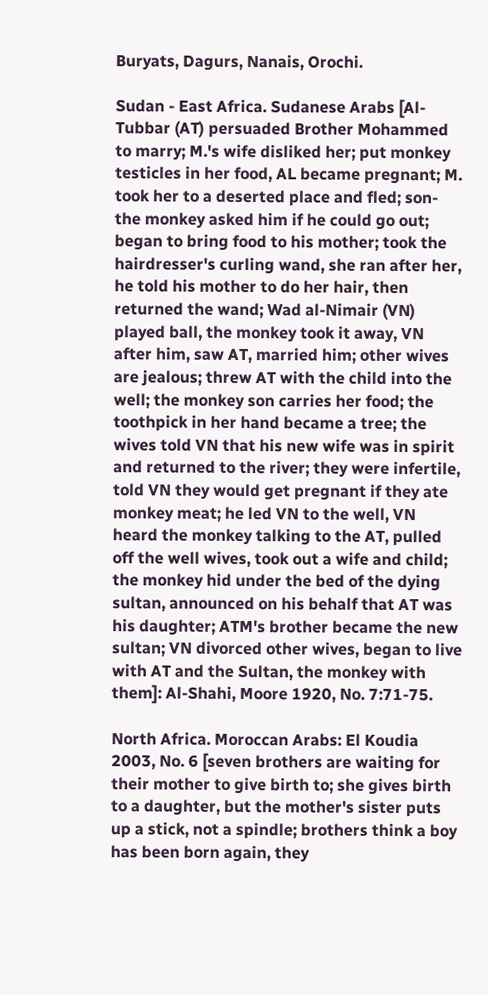Buryats, Dagurs, Nanais, Orochi.

Sudan - East Africa. Sudanese Arabs [Al-Tubbar (AT) persuaded Brother Mohammed to marry; M.'s wife disliked her; put monkey testicles in her food, AL became pregnant; M. took her to a deserted place and fled; son- the monkey asked him if he could go out; began to bring food to his mother; took the hairdresser's curling wand, she ran after her, he told his mother to do her hair, then returned the wand; Wad al-Nimair (VN) played ball, the monkey took it away, VN after him, saw AT, married him; other wives are jealous; threw AT with the child into the well; the monkey son carries her food; the toothpick in her hand became a tree; the wives told VN that his new wife was in spirit and returned to the river; they were infertile, told VN they would get pregnant if they ate monkey meat; he led VN to the well, VN heard the monkey talking to the AT, pulled off the well wives, took out a wife and child; the monkey hid under the bed of the dying sultan, announced on his behalf that AT was his daughter; ATM's brother became the new sultan; VN divorced other wives, began to live with AT and the Sultan, the monkey with them]: Al-Shahi, Moore 1920, No. 7:71-75.

North Africa. Moroccan Arabs: El Koudia 2003, No. 6 [seven brothers are waiting for their mother to give birth to; she gives birth to a daughter, but the mother's sister puts up a stick, not a spindle; brothers think a boy has been born again, they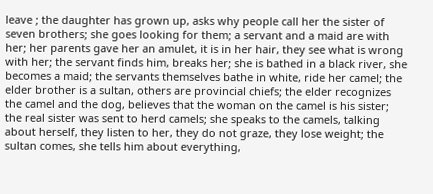leave ; the daughter has grown up, asks why people call her the sister of seven brothers; she goes looking for them; a servant and a maid are with her; her parents gave her an amulet, it is in her hair, they see what is wrong with her; the servant finds him, breaks her; she is bathed in a black river, she becomes a maid; the servants themselves bathe in white, ride her camel; the elder brother is a sultan, others are provincial chiefs; the elder recognizes the camel and the dog, believes that the woman on the camel is his sister; the real sister was sent to herd camels; she speaks to the camels, talking about herself, they listen to her, they do not graze, they lose weight; the sultan comes, she tells him about everything,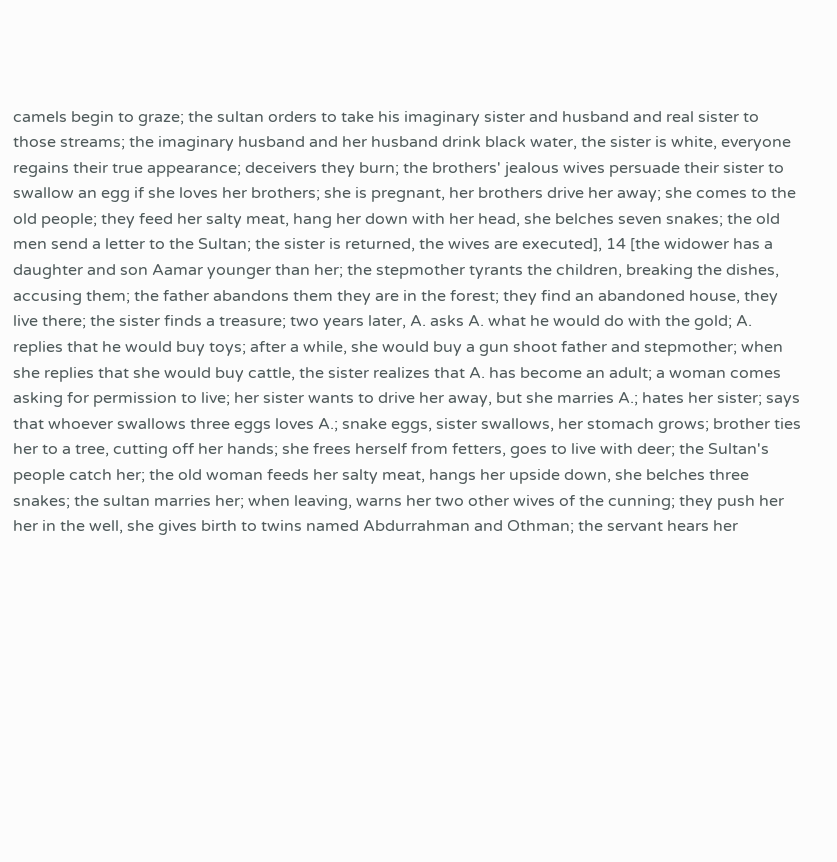camels begin to graze; the sultan orders to take his imaginary sister and husband and real sister to those streams; the imaginary husband and her husband drink black water, the sister is white, everyone regains their true appearance; deceivers they burn; the brothers' jealous wives persuade their sister to swallow an egg if she loves her brothers; she is pregnant, her brothers drive her away; she comes to the old people; they feed her salty meat, hang her down with her head, she belches seven snakes; the old men send a letter to the Sultan; the sister is returned, the wives are executed], 14 [the widower has a daughter and son Aamar younger than her; the stepmother tyrants the children, breaking the dishes, accusing them; the father abandons them they are in the forest; they find an abandoned house, they live there; the sister finds a treasure; two years later, A. asks A. what he would do with the gold; A. replies that he would buy toys; after a while, she would buy a gun shoot father and stepmother; when she replies that she would buy cattle, the sister realizes that A. has become an adult; a woman comes asking for permission to live; her sister wants to drive her away, but she marries A.; hates her sister; says that whoever swallows three eggs loves A.; snake eggs, sister swallows, her stomach grows; brother ties her to a tree, cutting off her hands; she frees herself from fetters, goes to live with deer; the Sultan's people catch her; the old woman feeds her salty meat, hangs her upside down, she belches three snakes; the sultan marries her; when leaving, warns her two other wives of the cunning; they push her her in the well, she gives birth to twins named Abdurrahman and Othman; the servant hears her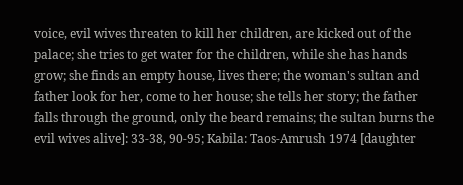voice, evil wives threaten to kill her children, are kicked out of the palace; she tries to get water for the children, while she has hands grow; she finds an empty house, lives there; the woman's sultan and father look for her, come to her house; she tells her story; the father falls through the ground, only the beard remains; the sultan burns the evil wives alive]: 33-38, 90-95; Kabila: Taos-Amrush 1974 [daughter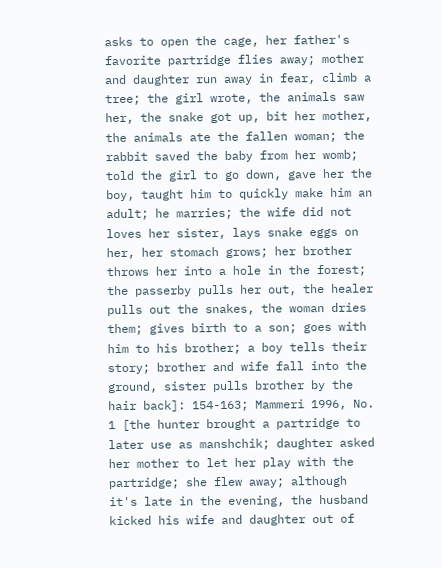asks to open the cage, her father's favorite partridge flies away; mother and daughter run away in fear, climb a tree; the girl wrote, the animals saw her, the snake got up, bit her mother, the animals ate the fallen woman; the rabbit saved the baby from her womb; told the girl to go down, gave her the boy, taught him to quickly make him an adult; he marries; the wife did not loves her sister, lays snake eggs on her, her stomach grows; her brother throws her into a hole in the forest; the passerby pulls her out, the healer pulls out the snakes, the woman dries them; gives birth to a son; goes with him to his brother; a boy tells their story; brother and wife fall into the ground, sister pulls brother by the hair back]: 154-163; Mammeri 1996, No. 1 [the hunter brought a partridge to later use as manshchik; daughter asked her mother to let her play with the partridge; she flew away; although it's late in the evening, the husband kicked his wife and daughter out of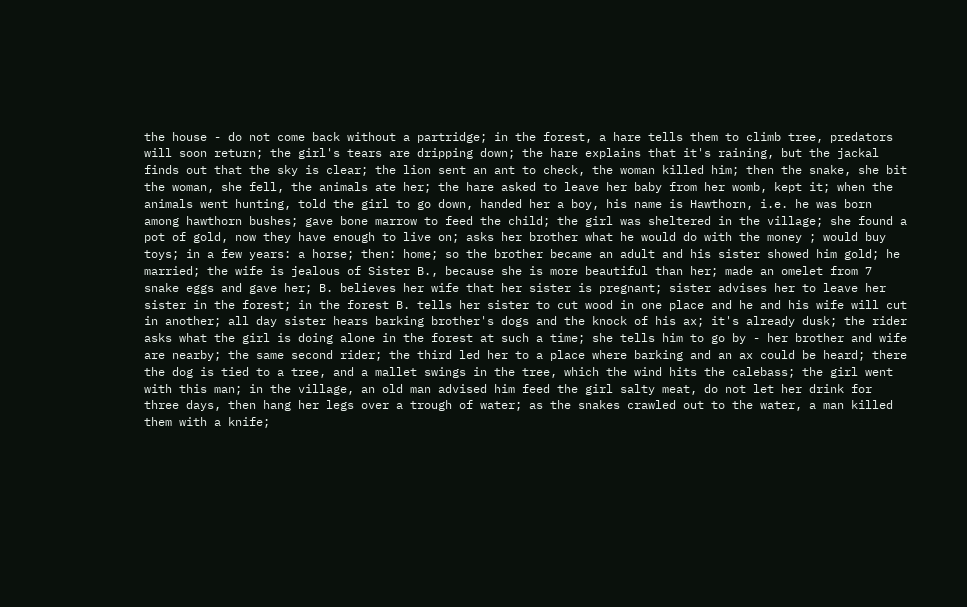the house - do not come back without a partridge; in the forest, a hare tells them to climb tree, predators will soon return; the girl's tears are dripping down; the hare explains that it's raining, but the jackal finds out that the sky is clear; the lion sent an ant to check, the woman killed him; then the snake, she bit the woman, she fell, the animals ate her; the hare asked to leave her baby from her womb, kept it; when the animals went hunting, told the girl to go down, handed her a boy, his name is Hawthorn, i.e. he was born among hawthorn bushes; gave bone marrow to feed the child; the girl was sheltered in the village; she found a pot of gold, now they have enough to live on; asks her brother what he would do with the money ; would buy toys; in a few years: a horse; then: home; so the brother became an adult and his sister showed him gold; he married; the wife is jealous of Sister B., because she is more beautiful than her; made an omelet from 7 snake eggs and gave her; B. believes her wife that her sister is pregnant; sister advises her to leave her sister in the forest; in the forest B. tells her sister to cut wood in one place and he and his wife will cut in another; all day sister hears barking brother's dogs and the knock of his ax; it's already dusk; the rider asks what the girl is doing alone in the forest at such a time; she tells him to go by - her brother and wife are nearby; the same second rider; the third led her to a place where barking and an ax could be heard; there the dog is tied to a tree, and a mallet swings in the tree, which the wind hits the calebass; the girl went with this man; in the village, an old man advised him feed the girl salty meat, do not let her drink for three days, then hang her legs over a trough of water; as the snakes crawled out to the water, a man killed them with a knife;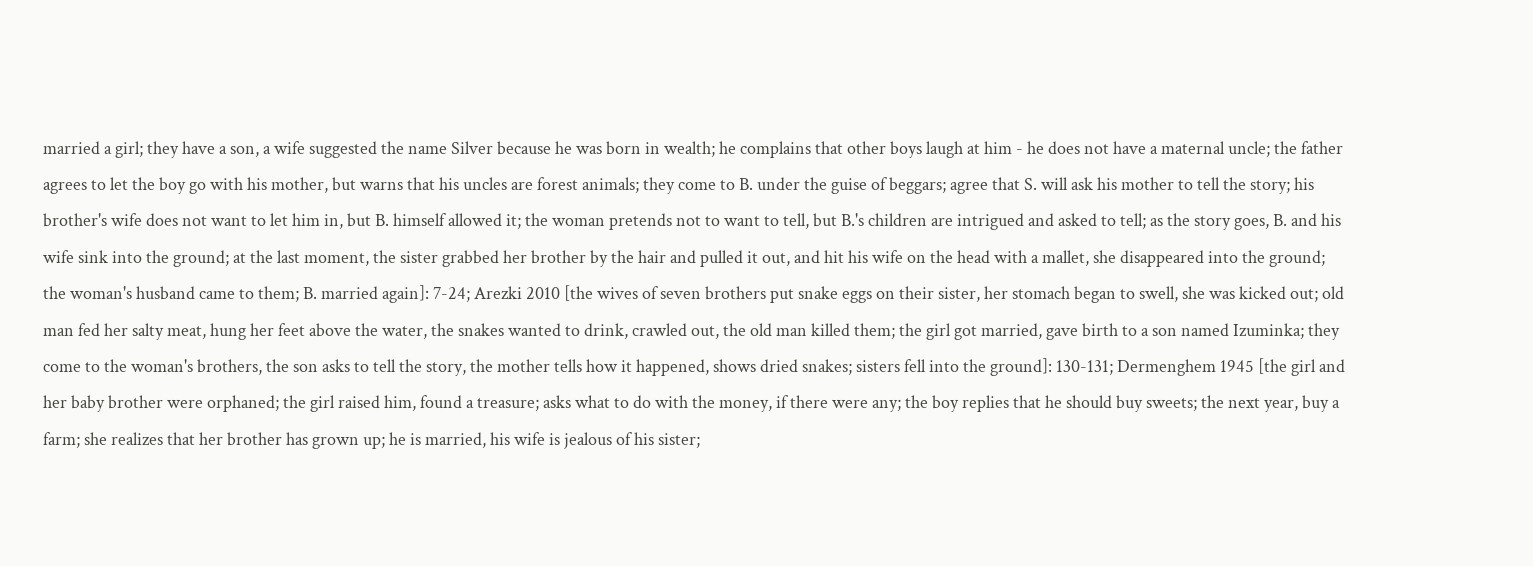married a girl; they have a son, a wife suggested the name Silver because he was born in wealth; he complains that other boys laugh at him - he does not have a maternal uncle; the father agrees to let the boy go with his mother, but warns that his uncles are forest animals; they come to B. under the guise of beggars; agree that S. will ask his mother to tell the story; his brother's wife does not want to let him in, but B. himself allowed it; the woman pretends not to want to tell, but B.'s children are intrigued and asked to tell; as the story goes, B. and his wife sink into the ground; at the last moment, the sister grabbed her brother by the hair and pulled it out, and hit his wife on the head with a mallet, she disappeared into the ground; the woman's husband came to them; B. married again]: 7-24; Arezki 2010 [the wives of seven brothers put snake eggs on their sister, her stomach began to swell, she was kicked out; old man fed her salty meat, hung her feet above the water, the snakes wanted to drink, crawled out, the old man killed them; the girl got married, gave birth to a son named Izuminka; they come to the woman's brothers, the son asks to tell the story, the mother tells how it happened, shows dried snakes; sisters fell into the ground]: 130-131; Dermenghem 1945 [the girl and her baby brother were orphaned; the girl raised him, found a treasure; asks what to do with the money, if there were any; the boy replies that he should buy sweets; the next year, buy a farm; she realizes that her brother has grown up; he is married, his wife is jealous of his sister;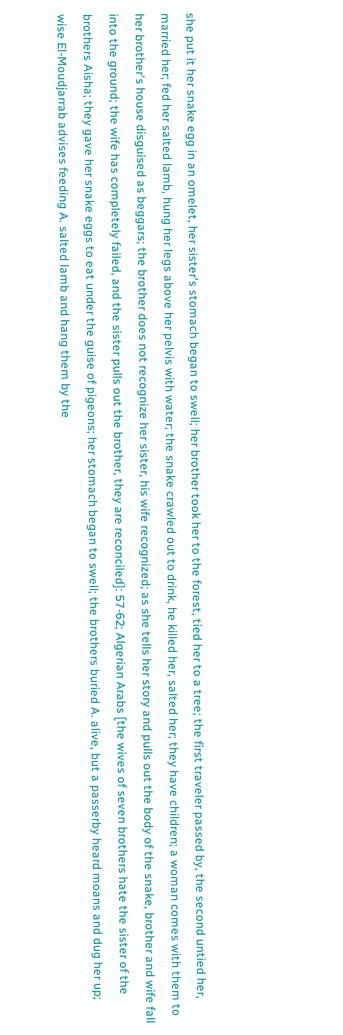she put it her snake egg in an omelet, her sister's stomach began to swell; her brother took her to the forest, tied her to a tree; the first traveler passed by, the second untied her, married her; fed her salted lamb, hung her legs above her pelvis with water; the snake crawled out to drink, he killed her, salted her; they have children; a woman comes with them to her brother's house disguised as beggars; the brother does not recognize her sister, his wife recognized; as she tells her story and pulls out the body of the snake, brother and wife fall into the ground; the wife has completely failed, and the sister pulls out the brother, they are reconciled]: 57-62; Algerian Arabs [the wives of seven brothers hate the sister of the brothers Aisha; they gave her snake eggs to eat under the guise of pigeons; her stomach began to swell; the brothers buried A. alive, but a passerby heard moans and dug her up; wise El-Moudjarrab advises feeding A. salted lamb and hang them by the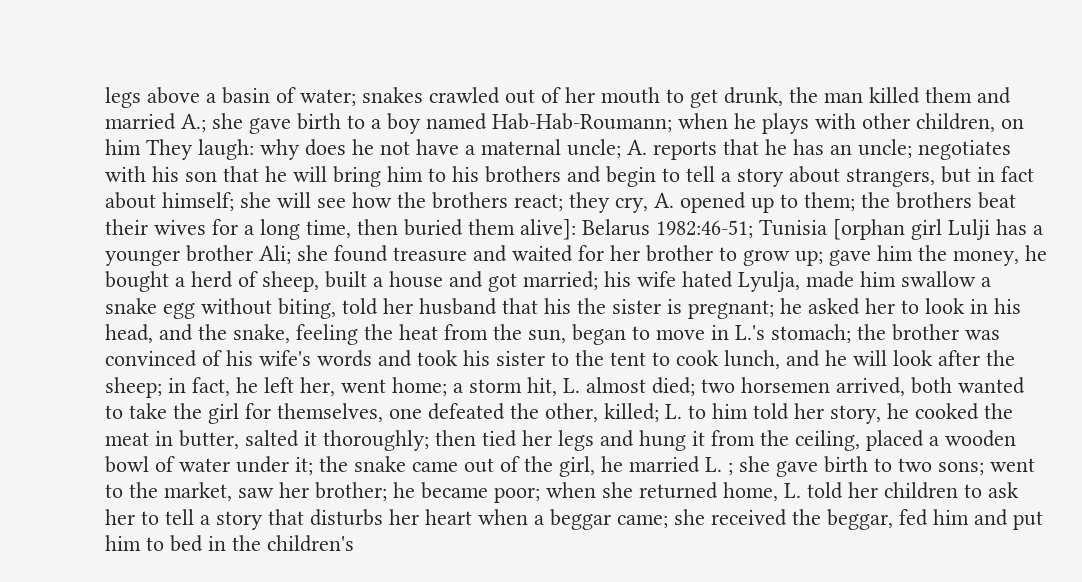legs above a basin of water; snakes crawled out of her mouth to get drunk, the man killed them and married A.; she gave birth to a boy named Hab-Hab-Roumann; when he plays with other children, on him They laugh: why does he not have a maternal uncle; A. reports that he has an uncle; negotiates with his son that he will bring him to his brothers and begin to tell a story about strangers, but in fact about himself; she will see how the brothers react; they cry, A. opened up to them; the brothers beat their wives for a long time, then buried them alive]: Belarus 1982:46-51; Tunisia [orphan girl Lulji has a younger brother Ali; she found treasure and waited for her brother to grow up; gave him the money, he bought a herd of sheep, built a house and got married; his wife hated Lyulja, made him swallow a snake egg without biting, told her husband that his the sister is pregnant; he asked her to look in his head, and the snake, feeling the heat from the sun, began to move in L.'s stomach; the brother was convinced of his wife's words and took his sister to the tent to cook lunch, and he will look after the sheep; in fact, he left her, went home; a storm hit, L. almost died; two horsemen arrived, both wanted to take the girl for themselves, one defeated the other, killed; L. to him told her story, he cooked the meat in butter, salted it thoroughly; then tied her legs and hung it from the ceiling, placed a wooden bowl of water under it; the snake came out of the girl, he married L. ; she gave birth to two sons; went to the market, saw her brother; he became poor; when she returned home, L. told her children to ask her to tell a story that disturbs her heart when a beggar came; she received the beggar, fed him and put him to bed in the children's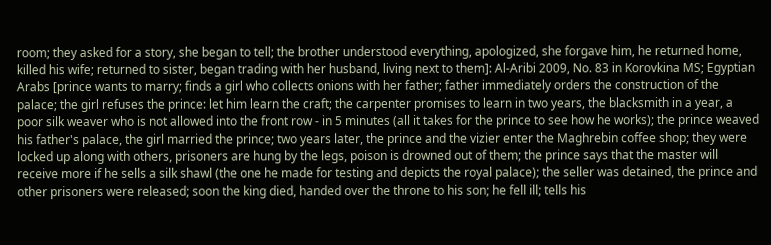room; they asked for a story, she began to tell; the brother understood everything, apologized, she forgave him, he returned home, killed his wife; returned to sister, began trading with her husband, living next to them]: Al-Aribi 2009, No. 83 in Korovkina MS; Egyptian Arabs [prince wants to marry; finds a girl who collects onions with her father; father immediately orders the construction of the palace; the girl refuses the prince: let him learn the craft; the carpenter promises to learn in two years, the blacksmith in a year, a poor silk weaver who is not allowed into the front row - in 5 minutes (all it takes for the prince to see how he works); the prince weaved his father's palace, the girl married the prince; two years later, the prince and the vizier enter the Maghrebin coffee shop; they were locked up along with others, prisoners are hung by the legs, poison is drowned out of them; the prince says that the master will receive more if he sells a silk shawl (the one he made for testing and depicts the royal palace); the seller was detained, the prince and other prisoners were released; soon the king died, handed over the throne to his son; he fell ill; tells his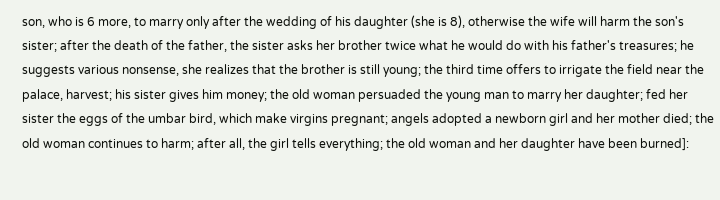son, who is 6 more, to marry only after the wedding of his daughter (she is 8), otherwise the wife will harm the son's sister; after the death of the father, the sister asks her brother twice what he would do with his father's treasures; he suggests various nonsense, she realizes that the brother is still young; the third time offers to irrigate the field near the palace, harvest; his sister gives him money; the old woman persuaded the young man to marry her daughter; fed her sister the eggs of the umbar bird, which make virgins pregnant; angels adopted a newborn girl and her mother died; the old woman continues to harm; after all, the girl tells everything; the old woman and her daughter have been burned]: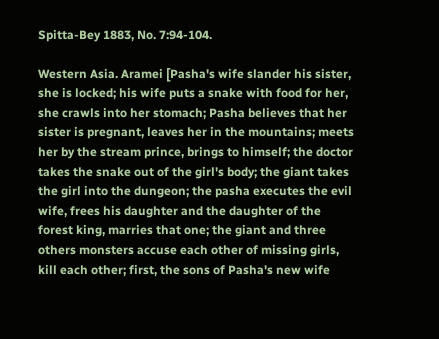Spitta-Bey 1883, No. 7:94-104.

Western Asia. Aramei [Pasha's wife slander his sister, she is locked; his wife puts a snake with food for her, she crawls into her stomach; Pasha believes that her sister is pregnant, leaves her in the mountains; meets her by the stream prince, brings to himself; the doctor takes the snake out of the girl's body; the giant takes the girl into the dungeon; the pasha executes the evil wife, frees his daughter and the daughter of the forest king, marries that one; the giant and three others monsters accuse each other of missing girls, kill each other; first, the sons of Pasha's new wife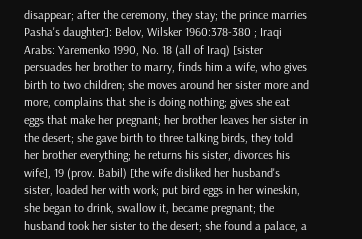disappear; after the ceremony, they stay; the prince marries Pasha's daughter]: Belov, Wilsker 1960:378-380 ; Iraqi Arabs: Yaremenko 1990, No. 18 (all of Iraq) [sister persuades her brother to marry, finds him a wife, who gives birth to two children; she moves around her sister more and more, complains that she is doing nothing; gives she eat eggs that make her pregnant; her brother leaves her sister in the desert; she gave birth to three talking birds, they told her brother everything; he returns his sister, divorces his wife], 19 (prov. Babil) [the wife disliked her husband's sister, loaded her with work; put bird eggs in her wineskin, she began to drink, swallow it, became pregnant; the husband took her sister to the desert; she found a palace, a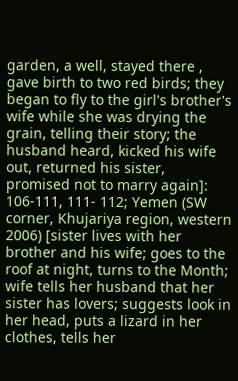garden, a well, stayed there , gave birth to two red birds; they began to fly to the girl's brother's wife while she was drying the grain, telling their story; the husband heard, kicked his wife out, returned his sister, promised not to marry again]: 106-111, 111- 112; Yemen (SW corner, Khujariya region, western 2006) [sister lives with her brother and his wife; goes to the roof at night, turns to the Month; wife tells her husband that her sister has lovers; suggests look in her head, puts a lizard in her clothes, tells her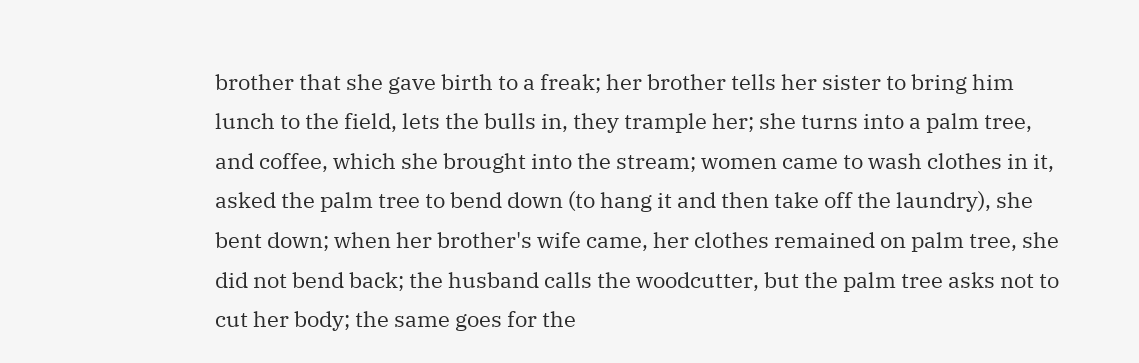brother that she gave birth to a freak; her brother tells her sister to bring him lunch to the field, lets the bulls in, they trample her; she turns into a palm tree, and coffee, which she brought into the stream; women came to wash clothes in it, asked the palm tree to bend down (to hang it and then take off the laundry), she bent down; when her brother's wife came, her clothes remained on palm tree, she did not bend back; the husband calls the woodcutter, but the palm tree asks not to cut her body; the same goes for the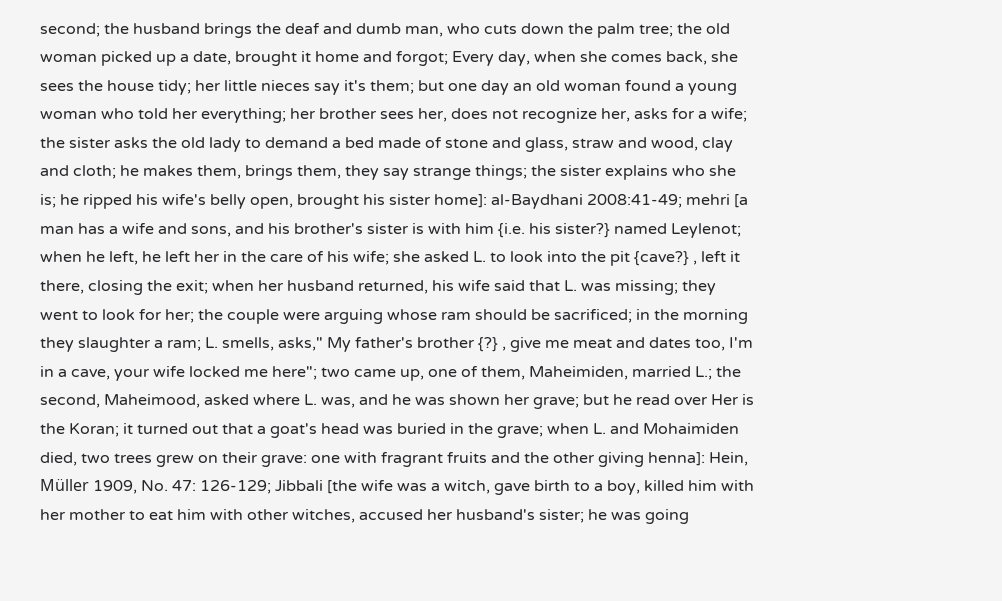second; the husband brings the deaf and dumb man, who cuts down the palm tree; the old woman picked up a date, brought it home and forgot; Every day, when she comes back, she sees the house tidy; her little nieces say it's them; but one day an old woman found a young woman who told her everything; her brother sees her, does not recognize her, asks for a wife; the sister asks the old lady to demand a bed made of stone and glass, straw and wood, clay and cloth; he makes them, brings them, they say strange things; the sister explains who she is; he ripped his wife's belly open, brought his sister home]: al-Baydhani 2008:41-49; mehri [a man has a wife and sons, and his brother's sister is with him {i.e. his sister?} named Leylenot; when he left, he left her in the care of his wife; she asked L. to look into the pit {cave?} , left it there, closing the exit; when her husband returned, his wife said that L. was missing; they went to look for her; the couple were arguing whose ram should be sacrificed; in the morning they slaughter a ram; L. smells, asks," My father's brother {?} , give me meat and dates too, I'm in a cave, your wife locked me here"; two came up, one of them, Maheimiden, married L.; the second, Maheimood, asked where L. was, and he was shown her grave; but he read over Her is the Koran; it turned out that a goat's head was buried in the grave; when L. and Mohaimiden died, two trees grew on their grave: one with fragrant fruits and the other giving henna]: Hein, Müller 1909, No. 47: 126-129; Jibbali [the wife was a witch, gave birth to a boy, killed him with her mother to eat him with other witches, accused her husband's sister; he was going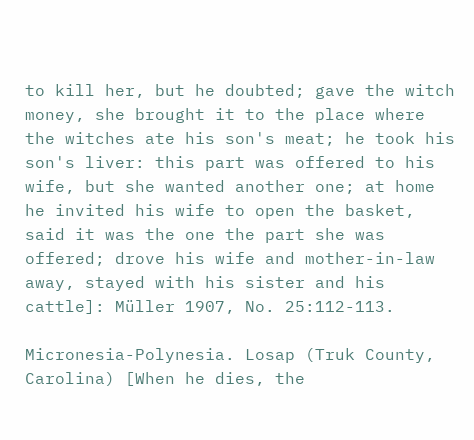to kill her, but he doubted; gave the witch money, she brought it to the place where the witches ate his son's meat; he took his son's liver: this part was offered to his wife, but she wanted another one; at home he invited his wife to open the basket, said it was the one the part she was offered; drove his wife and mother-in-law away, stayed with his sister and his cattle]: Müller 1907, No. 25:112-113.

Micronesia-Polynesia. Losap (Truk County, Carolina) [When he dies, the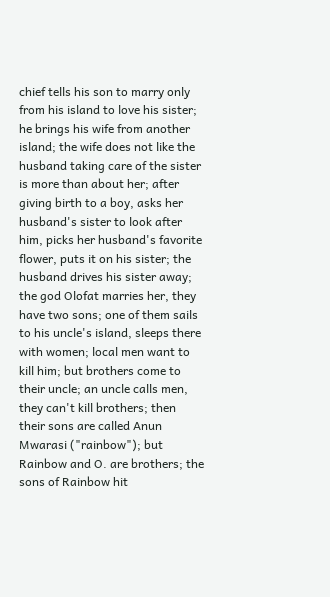chief tells his son to marry only from his island to love his sister; he brings his wife from another island; the wife does not like the husband taking care of the sister is more than about her; after giving birth to a boy, asks her husband's sister to look after him, picks her husband's favorite flower, puts it on his sister; the husband drives his sister away; the god Olofat marries her, they have two sons; one of them sails to his uncle's island, sleeps there with women; local men want to kill him; but brothers come to their uncle; an uncle calls men, they can't kill brothers; then their sons are called Anun Mwarasi ("rainbow"); but Rainbow and O. are brothers; the sons of Rainbow hit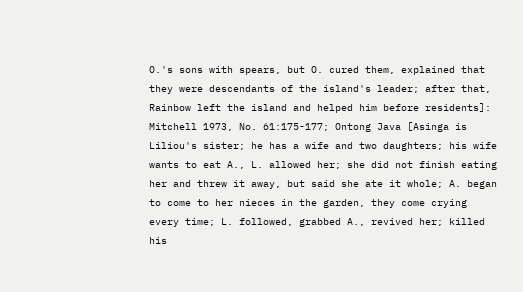O.'s sons with spears, but O. cured them, explained that they were descendants of the island's leader; after that, Rainbow left the island and helped him before residents]: Mitchell 1973, No. 61:175-177; Ontong Java [Asinga is Liliou's sister; he has a wife and two daughters; his wife wants to eat A., L. allowed her; she did not finish eating her and threw it away, but said she ate it whole; A. began to come to her nieces in the garden, they come crying every time; L. followed, grabbed A., revived her; killed his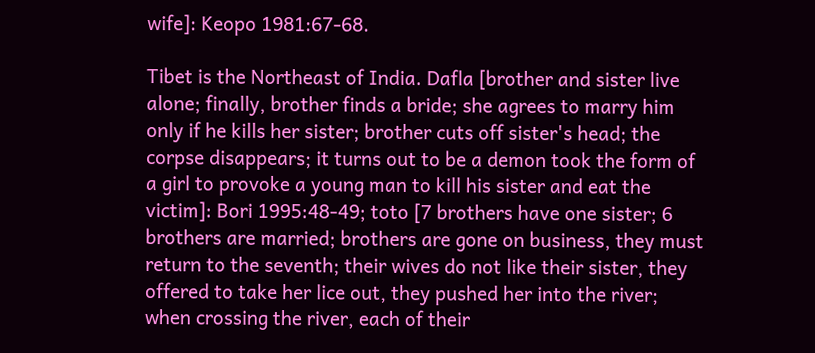wife]: Keopo 1981:67-68.

Tibet is the Northeast of India. Dafla [brother and sister live alone; finally, brother finds a bride; she agrees to marry him only if he kills her sister; brother cuts off sister's head; the corpse disappears; it turns out to be a demon took the form of a girl to provoke a young man to kill his sister and eat the victim]: Bori 1995:48-49; toto [7 brothers have one sister; 6 brothers are married; brothers are gone on business, they must return to the seventh; their wives do not like their sister, they offered to take her lice out, they pushed her into the river; when crossing the river, each of their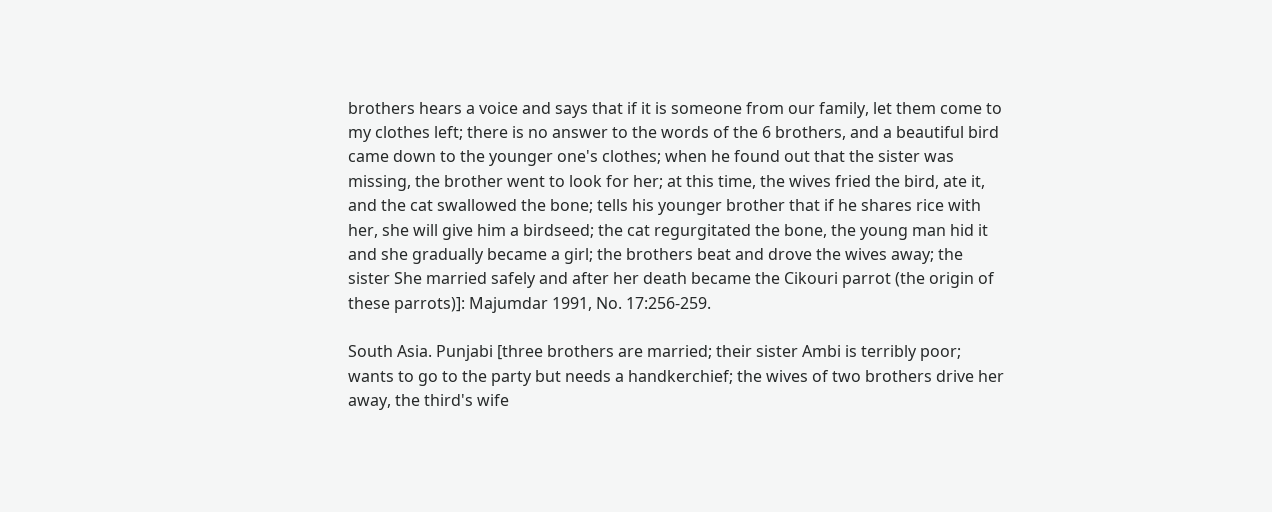brothers hears a voice and says that if it is someone from our family, let them come to my clothes left; there is no answer to the words of the 6 brothers, and a beautiful bird came down to the younger one's clothes; when he found out that the sister was missing, the brother went to look for her; at this time, the wives fried the bird, ate it, and the cat swallowed the bone; tells his younger brother that if he shares rice with her, she will give him a birdseed; the cat regurgitated the bone, the young man hid it and she gradually became a girl; the brothers beat and drove the wives away; the sister She married safely and after her death became the Cikouri parrot (the origin of these parrots)]: Majumdar 1991, No. 17:256-259.

South Asia. Punjabi [three brothers are married; their sister Ambi is terribly poor; wants to go to the party but needs a handkerchief; the wives of two brothers drive her away, the third's wife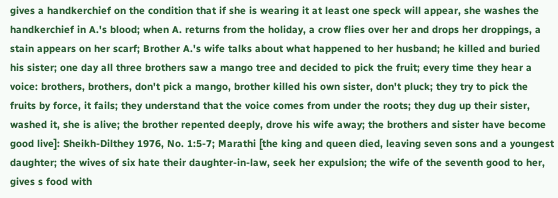gives a handkerchief on the condition that if she is wearing it at least one speck will appear, she washes the handkerchief in A.'s blood; when A. returns from the holiday, a crow flies over her and drops her droppings, a stain appears on her scarf; Brother A.'s wife talks about what happened to her husband; he killed and buried his sister; one day all three brothers saw a mango tree and decided to pick the fruit; every time they hear a voice: brothers, brothers, don't pick a mango, brother killed his own sister, don't pluck; they try to pick the fruits by force, it fails; they understand that the voice comes from under the roots; they dug up their sister, washed it, she is alive; the brother repented deeply, drove his wife away; the brothers and sister have become good live]: Sheikh-Dilthey 1976, No. 1:5-7; Marathi [the king and queen died, leaving seven sons and a youngest daughter; the wives of six hate their daughter-in-law, seek her expulsion; the wife of the seventh good to her, gives s food with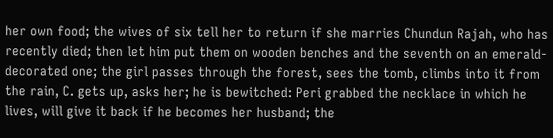her own food; the wives of six tell her to return if she marries Chundun Rajah, who has recently died; then let him put them on wooden benches and the seventh on an emerald-decorated one; the girl passes through the forest, sees the tomb, climbs into it from the rain, C. gets up, asks her; he is bewitched: Peri grabbed the necklace in which he lives, will give it back if he becomes her husband; the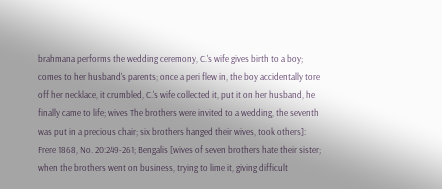brahmana performs the wedding ceremony, C.'s wife gives birth to a boy; comes to her husband's parents; once a peri flew in, the boy accidentally tore off her necklace, it crumbled, C.'s wife collected it, put it on her husband, he finally came to life; wives The brothers were invited to a wedding, the seventh was put in a precious chair; six brothers hanged their wives, took others]: Frere 1868, No. 20:249-261; Bengalis [wives of seven brothers hate their sister; when the brothers went on business, trying to lime it, giving difficult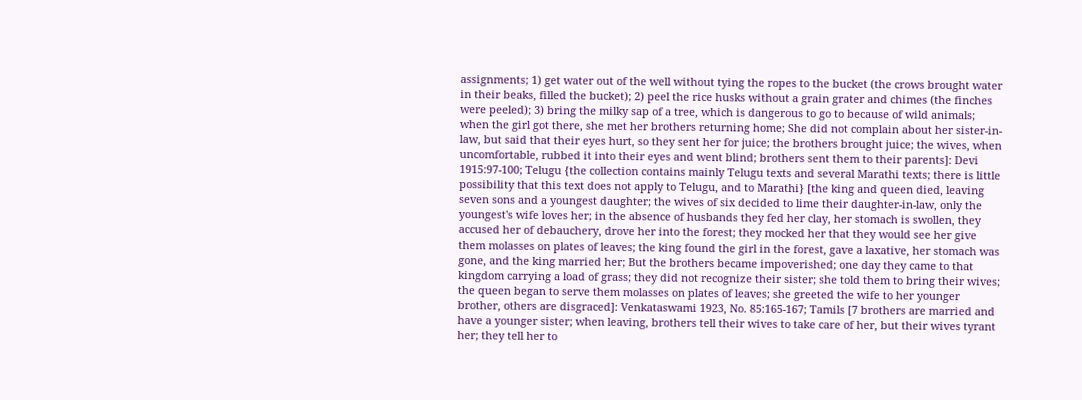assignments; 1) get water out of the well without tying the ropes to the bucket (the crows brought water in their beaks, filled the bucket); 2) peel the rice husks without a grain grater and chimes (the finches were peeled); 3) bring the milky sap of a tree, which is dangerous to go to because of wild animals; when the girl got there, she met her brothers returning home; She did not complain about her sister-in-law, but said that their eyes hurt, so they sent her for juice; the brothers brought juice; the wives, when uncomfortable, rubbed it into their eyes and went blind; brothers sent them to their parents]: Devi 1915:97-100; Telugu {the collection contains mainly Telugu texts and several Marathi texts; there is little possibility that this text does not apply to Telugu, and to Marathi} [the king and queen died, leaving seven sons and a youngest daughter; the wives of six decided to lime their daughter-in-law, only the youngest's wife loves her; in the absence of husbands they fed her clay, her stomach is swollen, they accused her of debauchery, drove her into the forest; they mocked her that they would see her give them molasses on plates of leaves; the king found the girl in the forest, gave a laxative, her stomach was gone, and the king married her; But the brothers became impoverished; one day they came to that kingdom carrying a load of grass; they did not recognize their sister; she told them to bring their wives; the queen began to serve them molasses on plates of leaves; she greeted the wife to her younger brother, others are disgraced]: Venkataswami 1923, No. 85:165-167; Tamils [7 brothers are married and have a younger sister; when leaving, brothers tell their wives to take care of her, but their wives tyrant her; they tell her to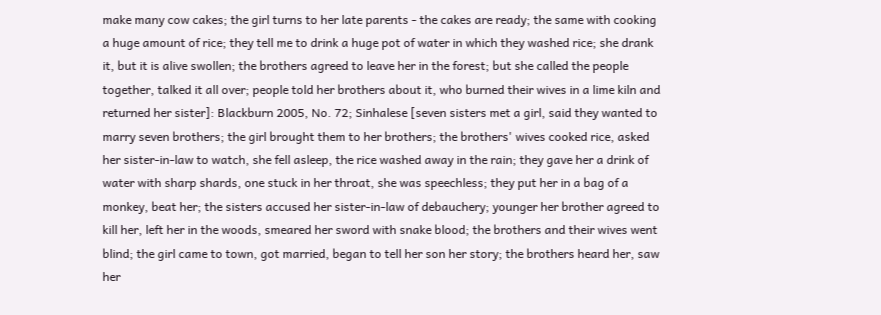make many cow cakes; the girl turns to her late parents - the cakes are ready; the same with cooking a huge amount of rice; they tell me to drink a huge pot of water in which they washed rice; she drank it, but it is alive swollen; the brothers agreed to leave her in the forest; but she called the people together, talked it all over; people told her brothers about it, who burned their wives in a lime kiln and returned her sister]: Blackburn 2005, No. 72; Sinhalese [seven sisters met a girl, said they wanted to marry seven brothers; the girl brought them to her brothers; the brothers' wives cooked rice, asked her sister-in-law to watch, she fell asleep, the rice washed away in the rain; they gave her a drink of water with sharp shards, one stuck in her throat, she was speechless; they put her in a bag of a monkey, beat her; the sisters accused her sister-in-law of debauchery; younger her brother agreed to kill her, left her in the woods, smeared her sword with snake blood; the brothers and their wives went blind; the girl came to town, got married, began to tell her son her story; the brothers heard her, saw her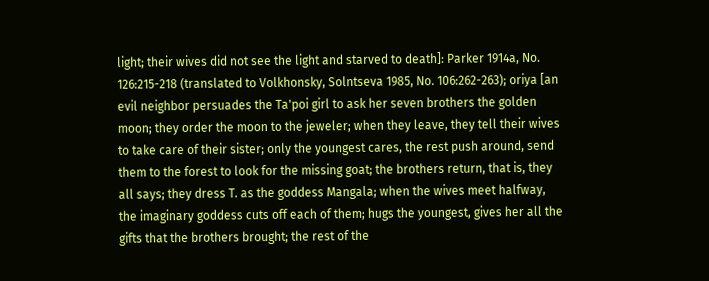light; their wives did not see the light and starved to death]: Parker 1914a, No. 126:215-218 (translated to Volkhonsky, Solntseva 1985, No. 106:262-263); oriya [an evil neighbor persuades the Ta'poi girl to ask her seven brothers the golden moon; they order the moon to the jeweler; when they leave, they tell their wives to take care of their sister; only the youngest cares, the rest push around, send them to the forest to look for the missing goat; the brothers return, that is, they all says; they dress T. as the goddess Mangala; when the wives meet halfway, the imaginary goddess cuts off each of them; hugs the youngest, gives her all the gifts that the brothers brought; the rest of the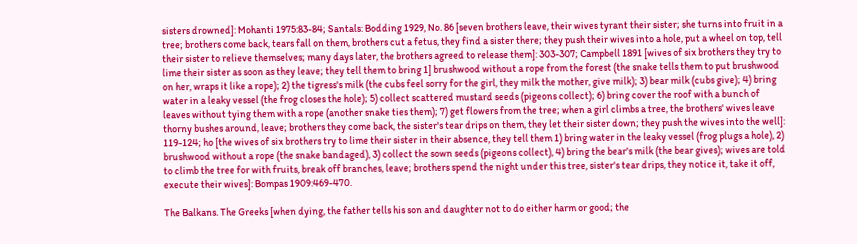sisters drowned]: Mohanti 1975:83-84; Santals: Bodding 1929, No. 86 [seven brothers leave, their wives tyrant their sister; she turns into fruit in a tree; brothers come back, tears fall on them, brothers cut a fetus, they find a sister there; they push their wives into a hole, put a wheel on top, tell their sister to relieve themselves; many days later, the brothers agreed to release them]: 303-307; Campbell 1891 [wives of six brothers they try to lime their sister as soon as they leave; they tell them to bring 1] brushwood without a rope from the forest (the snake tells them to put brushwood on her, wraps it like a rope); 2) the tigress's milk (the cubs feel sorry for the girl, they milk the mother, give milk); 3) bear milk (cubs give); 4) bring water in a leaky vessel (the frog closes the hole); 5) collect scattered mustard seeds (pigeons collect); 6) bring cover the roof with a bunch of leaves without tying them with a rope (another snake ties them); 7) get flowers from the tree; when a girl climbs a tree, the brothers' wives leave thorny bushes around, leave; brothers they come back, the sister's tear drips on them, they let their sister down; they push the wives into the well]: 119-124; ho [the wives of six brothers try to lime their sister in their absence, they tell them 1) bring water in the leaky vessel (frog plugs a hole), 2) brushwood without a rope (the snake bandaged), 3) collect the sown seeds (pigeons collect), 4) bring the bear's milk (the bear gives); wives are told to climb the tree for with fruits, break off branches, leave; brothers spend the night under this tree, sister's tear drips, they notice it, take it off, execute their wives]: Bompas 1909:469-470.

The Balkans. The Greeks [when dying, the father tells his son and daughter not to do either harm or good; the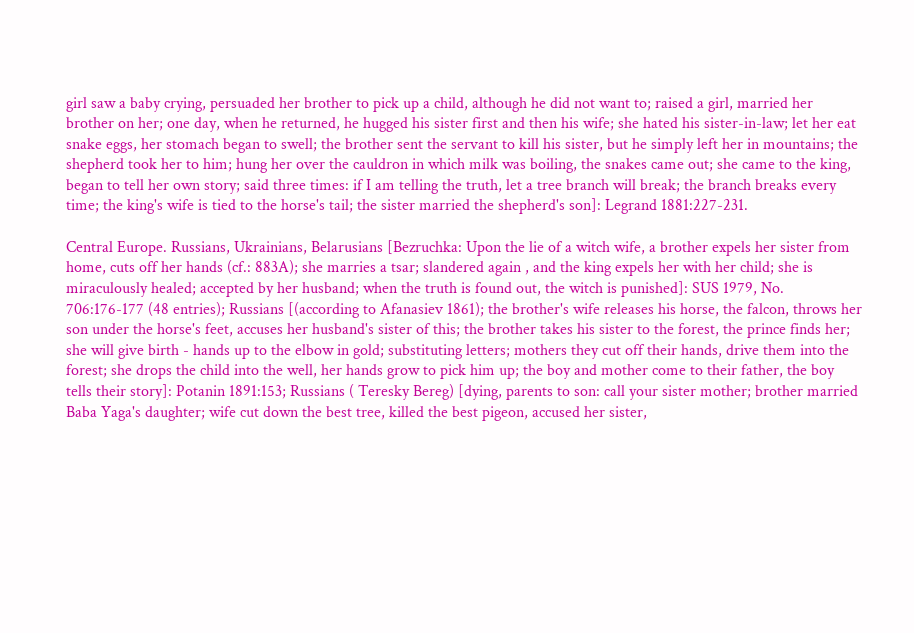girl saw a baby crying, persuaded her brother to pick up a child, although he did not want to; raised a girl, married her brother on her; one day, when he returned, he hugged his sister first and then his wife; she hated his sister-in-law; let her eat snake eggs, her stomach began to swell; the brother sent the servant to kill his sister, but he simply left her in mountains; the shepherd took her to him; hung her over the cauldron in which milk was boiling, the snakes came out; she came to the king, began to tell her own story; said three times: if I am telling the truth, let a tree branch will break; the branch breaks every time; the king's wife is tied to the horse's tail; the sister married the shepherd's son]: Legrand 1881:227-231.

Central Europe. Russians, Ukrainians, Belarusians [Bezruchka: Upon the lie of a witch wife, a brother expels her sister from home, cuts off her hands (cf.: 883A); she marries a tsar; slandered again , and the king expels her with her child; she is miraculously healed; accepted by her husband; when the truth is found out, the witch is punished]: SUS 1979, No. 706:176-177 (48 entries); Russians [(according to Afanasiev 1861); the brother's wife releases his horse, the falcon, throws her son under the horse's feet, accuses her husband's sister of this; the brother takes his sister to the forest, the prince finds her; she will give birth - hands up to the elbow in gold; substituting letters; mothers they cut off their hands, drive them into the forest; she drops the child into the well, her hands grow to pick him up; the boy and mother come to their father, the boy tells their story]: Potanin 1891:153; Russians ( Teresky Bereg) [dying, parents to son: call your sister mother; brother married Baba Yaga's daughter; wife cut down the best tree, killed the best pigeon, accused her sister,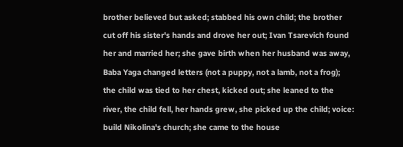brother believed but asked; stabbed his own child; the brother cut off his sister's hands and drove her out; Ivan Tsarevich found her and married her; she gave birth when her husband was away, Baba Yaga changed letters (not a puppy, not a lamb, not a frog); the child was tied to her chest, kicked out; she leaned to the river, the child fell, her hands grew, she picked up the child; voice: build Nikolina's church; she came to the house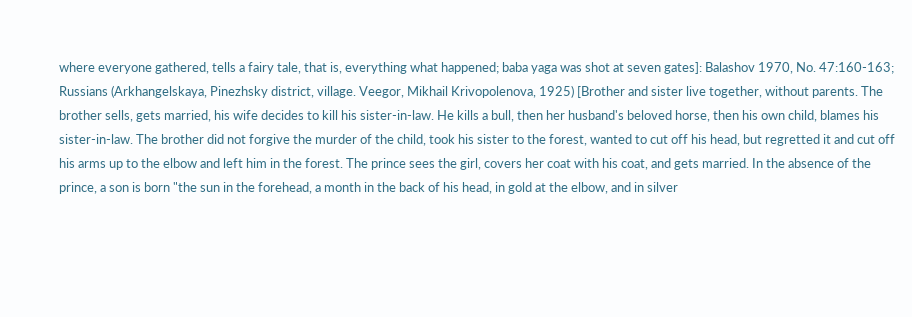where everyone gathered, tells a fairy tale, that is, everything what happened; baba yaga was shot at seven gates]: Balashov 1970, No. 47:160-163; Russians (Arkhangelskaya, Pinezhsky district, village. Veegor, Mikhail Krivopolenova, 1925) [Brother and sister live together, without parents. The brother sells, gets married, his wife decides to kill his sister-in-law. He kills a bull, then her husband's beloved horse, then his own child, blames his sister-in-law. The brother did not forgive the murder of the child, took his sister to the forest, wanted to cut off his head, but regretted it and cut off his arms up to the elbow and left him in the forest. The prince sees the girl, covers her coat with his coat, and gets married. In the absence of the prince, a son is born "the sun in the forehead, a month in the back of his head, in gold at the elbow, and in silver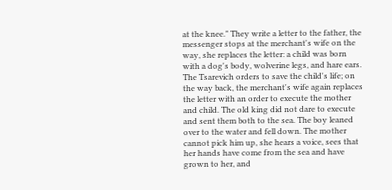at the knee." They write a letter to the father, the messenger stops at the merchant's wife on the way, she replaces the letter: a child was born with a dog's body, wolverine legs, and hare ears. The Tsarevich orders to save the child's life; on the way back, the merchant's wife again replaces the letter with an order to execute the mother and child. The old king did not dare to execute and sent them both to the sea. The boy leaned over to the water and fell down. The mother cannot pick him up, she hears a voice, sees that her hands have come from the sea and have grown to her, and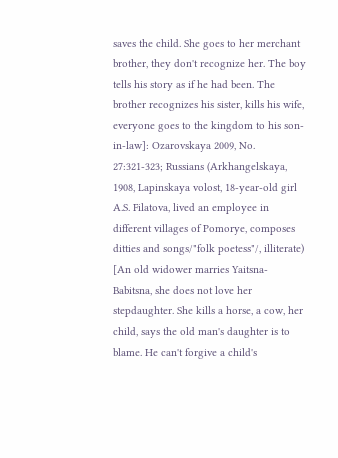saves the child. She goes to her merchant brother, they don't recognize her. The boy tells his story as if he had been. The brother recognizes his sister, kills his wife, everyone goes to the kingdom to his son-in-law]: Ozarovskaya 2009, No. 27:321-323; Russians (Arkhangelskaya, 1908, Lapinskaya volost, 18-year-old girl A.S. Filatova, lived an employee in different villages of Pomorye, composes ditties and songs/"folk poetess"/, illiterate) [An old widower marries Yaitsna-Babitsna, she does not love her stepdaughter. She kills a horse, a cow, her child, says the old man's daughter is to blame. He can't forgive a child's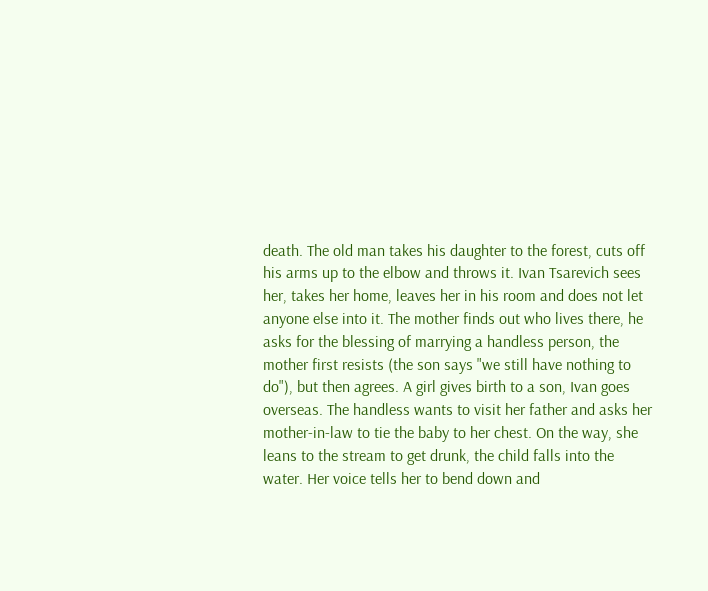death. The old man takes his daughter to the forest, cuts off his arms up to the elbow and throws it. Ivan Tsarevich sees her, takes her home, leaves her in his room and does not let anyone else into it. The mother finds out who lives there, he asks for the blessing of marrying a handless person, the mother first resists (the son says "we still have nothing to do"), but then agrees. A girl gives birth to a son, Ivan goes overseas. The handless wants to visit her father and asks her mother-in-law to tie the baby to her chest. On the way, she leans to the stream to get drunk, the child falls into the water. Her voice tells her to bend down and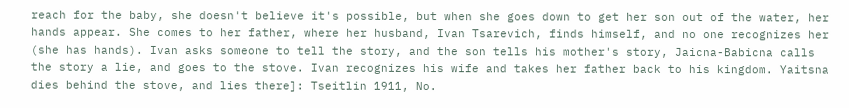reach for the baby, she doesn't believe it's possible, but when she goes down to get her son out of the water, her hands appear. She comes to her father, where her husband, Ivan Tsarevich, finds himself, and no one recognizes her (she has hands). Ivan asks someone to tell the story, and the son tells his mother's story, Jaicna-Babicna calls the story a lie, and goes to the stove. Ivan recognizes his wife and takes her father back to his kingdom. Yaitsna dies behind the stove, and lies there]: Tseitlin 1911, No.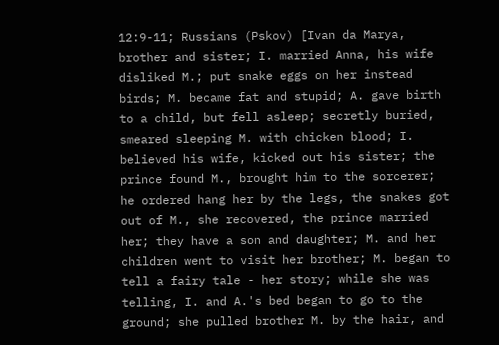12:9-11; Russians (Pskov) [Ivan da Marya, brother and sister; I. married Anna, his wife disliked M.; put snake eggs on her instead birds; M. became fat and stupid; A. gave birth to a child, but fell asleep; secretly buried, smeared sleeping M. with chicken blood; I. believed his wife, kicked out his sister; the prince found M., brought him to the sorcerer; he ordered hang her by the legs, the snakes got out of M., she recovered, the prince married her; they have a son and daughter; M. and her children went to visit her brother; M. began to tell a fairy tale - her story; while she was telling, I. and A.'s bed began to go to the ground; she pulled brother M. by the hair, and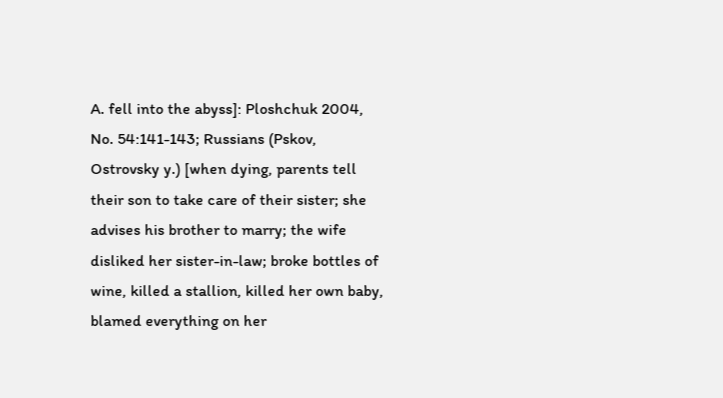A. fell into the abyss]: Ploshchuk 2004, No. 54:141-143; Russians (Pskov, Ostrovsky y.) [when dying, parents tell their son to take care of their sister; she advises his brother to marry; the wife disliked her sister-in-law; broke bottles of wine, killed a stallion, killed her own baby, blamed everything on her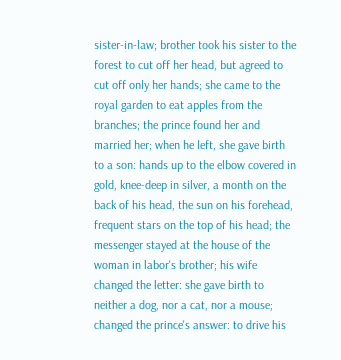sister-in-law; brother took his sister to the forest to cut off her head, but agreed to cut off only her hands; she came to the royal garden to eat apples from the branches; the prince found her and married her; when he left, she gave birth to a son: hands up to the elbow covered in gold, knee-deep in silver, a month on the back of his head, the sun on his forehead, frequent stars on the top of his head; the messenger stayed at the house of the woman in labor's brother; his wife changed the letter: she gave birth to neither a dog, nor a cat, nor a mouse; changed the prince's answer: to drive his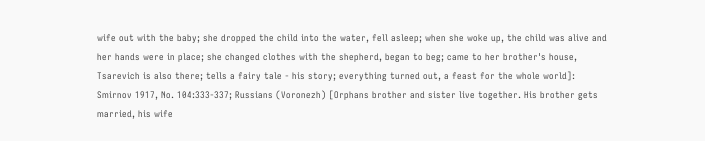wife out with the baby; she dropped the child into the water, fell asleep; when she woke up, the child was alive and her hands were in place; she changed clothes with the shepherd, began to beg; came to her brother's house, Tsarevich is also there; tells a fairy tale - his story; everything turned out, a feast for the whole world]: Smirnov 1917, No. 104:333-337; Russians (Voronezh) [Orphans brother and sister live together. His brother gets married, his wife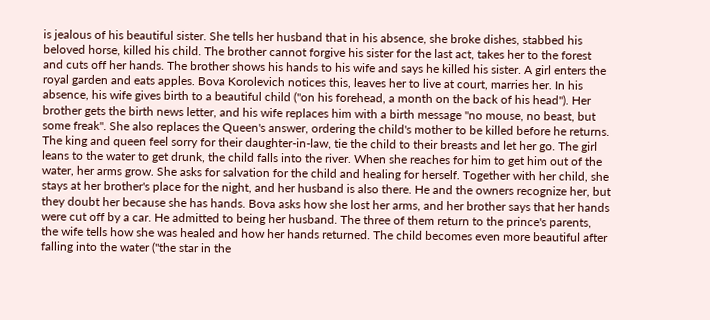is jealous of his beautiful sister. She tells her husband that in his absence, she broke dishes, stabbed his beloved horse, killed his child. The brother cannot forgive his sister for the last act, takes her to the forest and cuts off her hands. The brother shows his hands to his wife and says he killed his sister. A girl enters the royal garden and eats apples. Bova Korolevich notices this, leaves her to live at court, marries her. In his absence, his wife gives birth to a beautiful child ("on his forehead, a month on the back of his head"). Her brother gets the birth news letter, and his wife replaces him with a birth message "no mouse, no beast, but some freak". She also replaces the Queen's answer, ordering the child's mother to be killed before he returns. The king and queen feel sorry for their daughter-in-law, tie the child to their breasts and let her go. The girl leans to the water to get drunk, the child falls into the river. When she reaches for him to get him out of the water, her arms grow. She asks for salvation for the child and healing for herself. Together with her child, she stays at her brother's place for the night, and her husband is also there. He and the owners recognize her, but they doubt her because she has hands. Bova asks how she lost her arms, and her brother says that her hands were cut off by a car. He admitted to being her husband. The three of them return to the prince's parents, the wife tells how she was healed and how her hands returned. The child becomes even more beautiful after falling into the water ("the star in the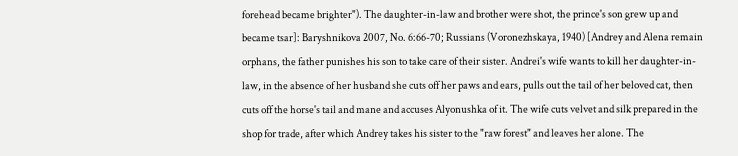forehead became brighter"). The daughter-in-law and brother were shot, the prince's son grew up and became tsar]: Baryshnikova 2007, No. 6:66-70; Russians (Voronezhskaya, 1940) [Andrey and Alena remain orphans, the father punishes his son to take care of their sister. Andrei's wife wants to kill her daughter-in-law, in the absence of her husband she cuts off her paws and ears, pulls out the tail of her beloved cat, then cuts off the horse's tail and mane and accuses Alyonushka of it. The wife cuts velvet and silk prepared in the shop for trade, after which Andrey takes his sister to the "raw forest" and leaves her alone. The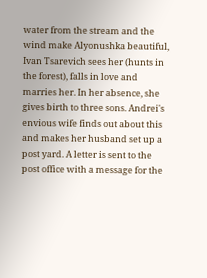water from the stream and the wind make Alyonushka beautiful, Ivan Tsarevich sees her (hunts in the forest), falls in love and marries her. In her absence, she gives birth to three sons. Andrei's envious wife finds out about this and makes her husband set up a post yard. A letter is sent to the post office with a message for the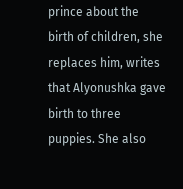prince about the birth of children, she replaces him, writes that Alyonushka gave birth to three puppies. She also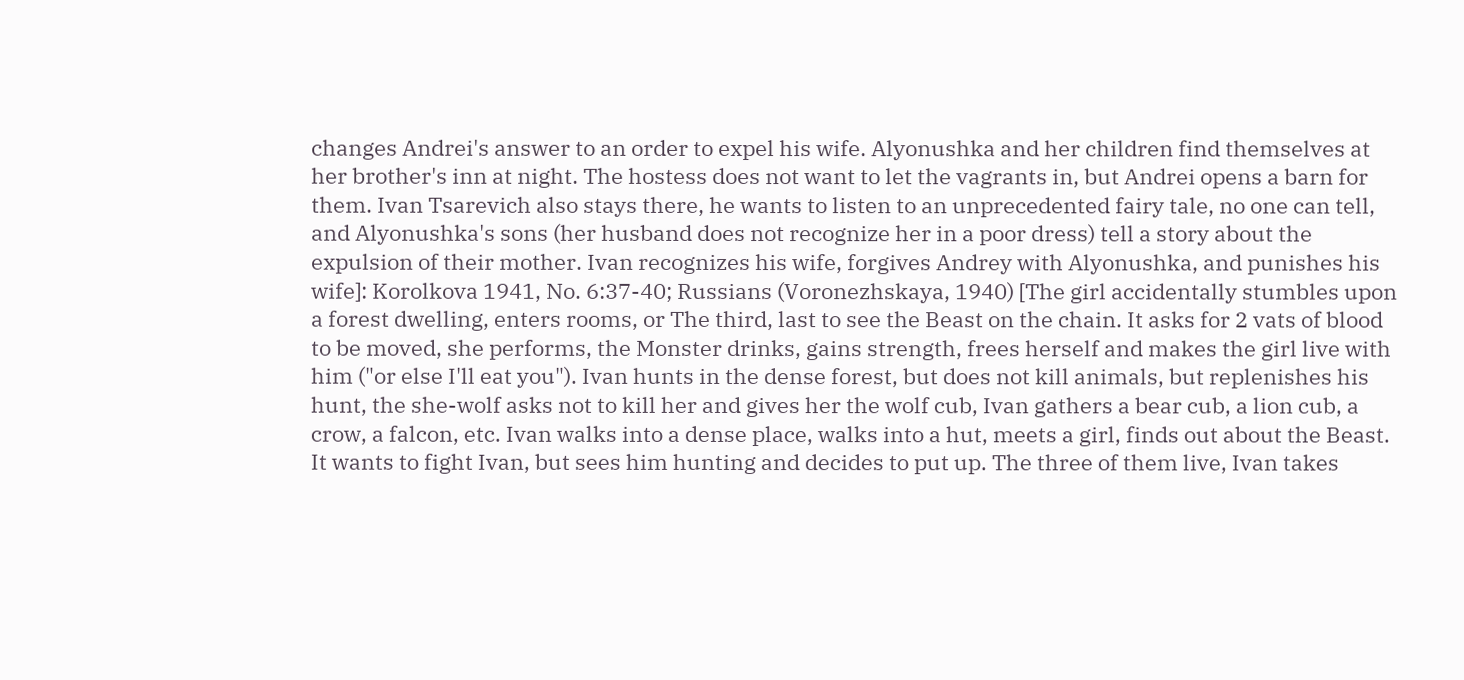changes Andrei's answer to an order to expel his wife. Alyonushka and her children find themselves at her brother's inn at night. The hostess does not want to let the vagrants in, but Andrei opens a barn for them. Ivan Tsarevich also stays there, he wants to listen to an unprecedented fairy tale, no one can tell, and Alyonushka's sons (her husband does not recognize her in a poor dress) tell a story about the expulsion of their mother. Ivan recognizes his wife, forgives Andrey with Alyonushka, and punishes his wife]: Korolkova 1941, No. 6:37-40; Russians (Voronezhskaya, 1940) [The girl accidentally stumbles upon a forest dwelling, enters rooms, or The third, last to see the Beast on the chain. It asks for 2 vats of blood to be moved, she performs, the Monster drinks, gains strength, frees herself and makes the girl live with him ("or else I'll eat you"). Ivan hunts in the dense forest, but does not kill animals, but replenishes his hunt, the she-wolf asks not to kill her and gives her the wolf cub, Ivan gathers a bear cub, a lion cub, a crow, a falcon, etc. Ivan walks into a dense place, walks into a hut, meets a girl, finds out about the Beast. It wants to fight Ivan, but sees him hunting and decides to put up. The three of them live, Ivan takes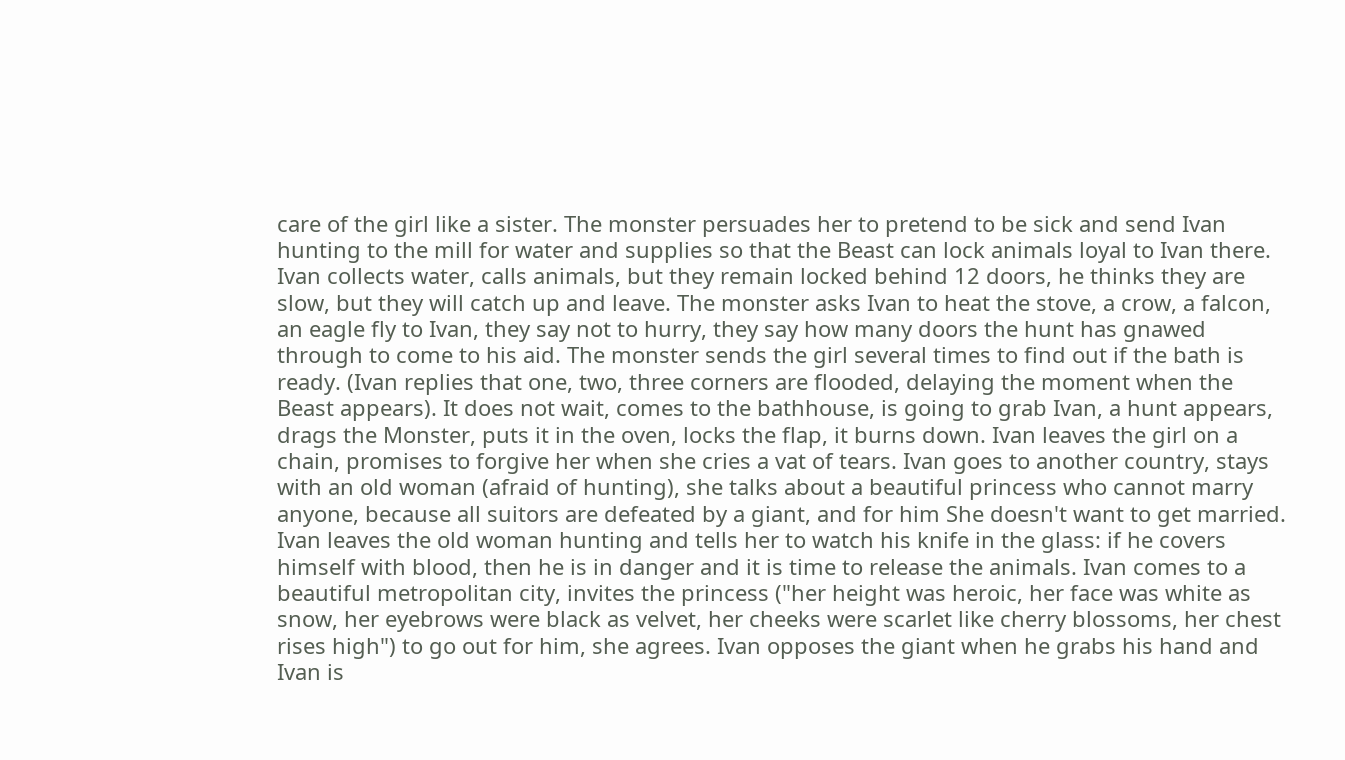care of the girl like a sister. The monster persuades her to pretend to be sick and send Ivan hunting to the mill for water and supplies so that the Beast can lock animals loyal to Ivan there. Ivan collects water, calls animals, but they remain locked behind 12 doors, he thinks they are slow, but they will catch up and leave. The monster asks Ivan to heat the stove, a crow, a falcon, an eagle fly to Ivan, they say not to hurry, they say how many doors the hunt has gnawed through to come to his aid. The monster sends the girl several times to find out if the bath is ready. (Ivan replies that one, two, three corners are flooded, delaying the moment when the Beast appears). It does not wait, comes to the bathhouse, is going to grab Ivan, a hunt appears, drags the Monster, puts it in the oven, locks the flap, it burns down. Ivan leaves the girl on a chain, promises to forgive her when she cries a vat of tears. Ivan goes to another country, stays with an old woman (afraid of hunting), she talks about a beautiful princess who cannot marry anyone, because all suitors are defeated by a giant, and for him She doesn't want to get married. Ivan leaves the old woman hunting and tells her to watch his knife in the glass: if he covers himself with blood, then he is in danger and it is time to release the animals. Ivan comes to a beautiful metropolitan city, invites the princess ("her height was heroic, her face was white as snow, her eyebrows were black as velvet, her cheeks were scarlet like cherry blossoms, her chest rises high") to go out for him, she agrees. Ivan opposes the giant when he grabs his hand and Ivan is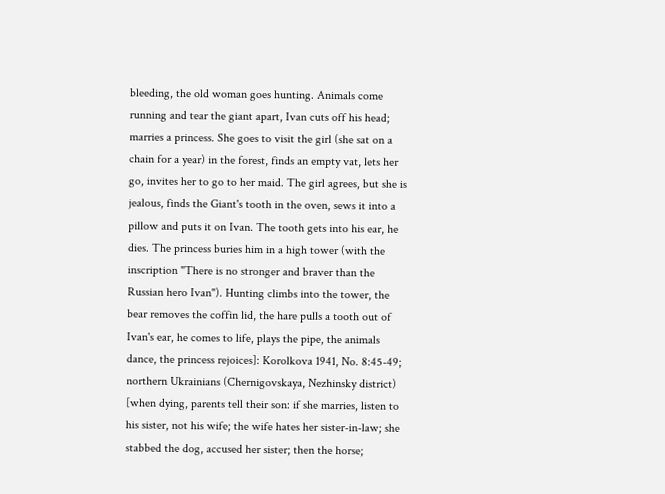bleeding, the old woman goes hunting. Animals come running and tear the giant apart, Ivan cuts off his head; marries a princess. She goes to visit the girl (she sat on a chain for a year) in the forest, finds an empty vat, lets her go, invites her to go to her maid. The girl agrees, but she is jealous, finds the Giant's tooth in the oven, sews it into a pillow and puts it on Ivan. The tooth gets into his ear, he dies. The princess buries him in a high tower (with the inscription "There is no stronger and braver than the Russian hero Ivan"). Hunting climbs into the tower, the bear removes the coffin lid, the hare pulls a tooth out of Ivan's ear, he comes to life, plays the pipe, the animals dance, the princess rejoices]: Korolkova 1941, No. 8:45-49; northern Ukrainians (Chernigovskaya, Nezhinsky district) [when dying, parents tell their son: if she marries, listen to his sister, not his wife; the wife hates her sister-in-law; she stabbed the dog, accused her sister; then the horse;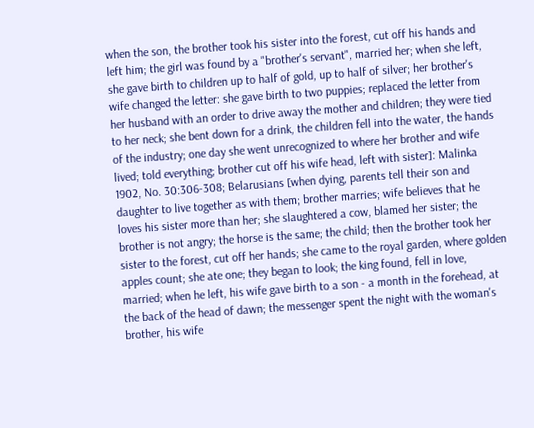when the son, the brother took his sister into the forest, cut off his hands and left him; the girl was found by a "brother's servant", married her; when she left, she gave birth to children up to half of gold, up to half of silver; her brother's wife changed the letter: she gave birth to two puppies; replaced the letter from her husband with an order to drive away the mother and children; they were tied to her neck; she bent down for a drink, the children fell into the water, the hands of the industry; one day she went unrecognized to where her brother and wife lived; told everything; brother cut off his wife head, left with sister]: Malinka 1902, No. 30:306-308; Belarusians [when dying, parents tell their son and daughter to live together as with them; brother marries; wife believes that he loves his sister more than her; she slaughtered a cow, blamed her sister; the brother is not angry; the horse is the same; the child; then the brother took her sister to the forest, cut off her hands; she came to the royal garden, where golden apples count; she ate one; they began to look; the king found, fell in love, married; when he left, his wife gave birth to a son - a month in the forehead, at the back of the head of dawn; the messenger spent the night with the woman's brother, his wife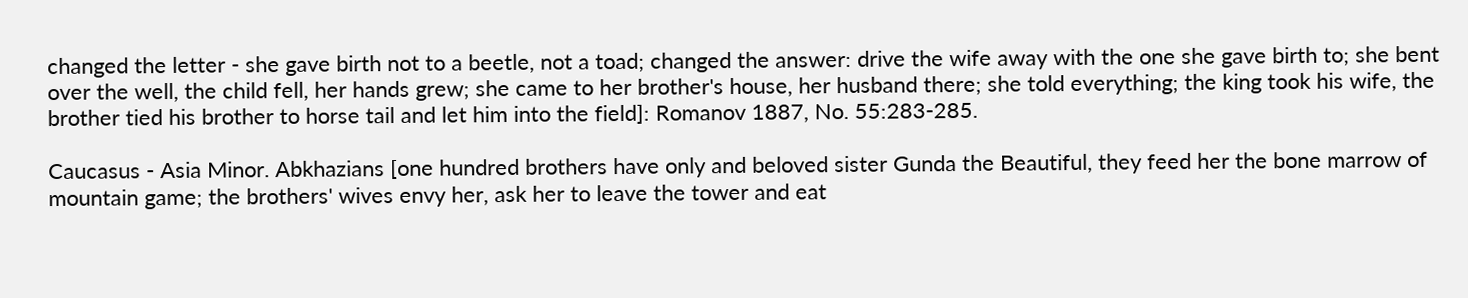changed the letter - she gave birth not to a beetle, not a toad; changed the answer: drive the wife away with the one she gave birth to; she bent over the well, the child fell, her hands grew; she came to her brother's house, her husband there; she told everything; the king took his wife, the brother tied his brother to horse tail and let him into the field]: Romanov 1887, No. 55:283-285.

Caucasus - Asia Minor. Abkhazians [one hundred brothers have only and beloved sister Gunda the Beautiful, they feed her the bone marrow of mountain game; the brothers' wives envy her, ask her to leave the tower and eat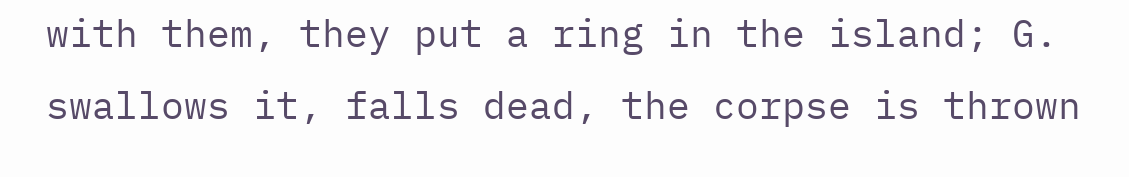with them, they put a ring in the island; G. swallows it, falls dead, the corpse is thrown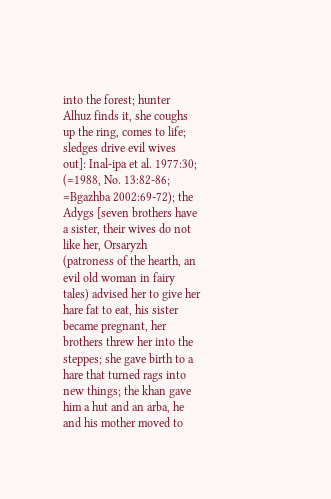into the forest; hunter Alhuz finds it, she coughs up the ring, comes to life; sledges drive evil wives out]: Inal-ipa et al. 1977:30; (=1988, No. 13:82-86; =Bgazhba 2002:69-72); the Adygs [seven brothers have a sister, their wives do not like her, Orsaryzh (patroness of the hearth, an evil old woman in fairy tales) advised her to give her hare fat to eat, his sister became pregnant, her brothers threw her into the steppes; she gave birth to a hare that turned rags into new things; the khan gave him a hut and an arba, he and his mother moved to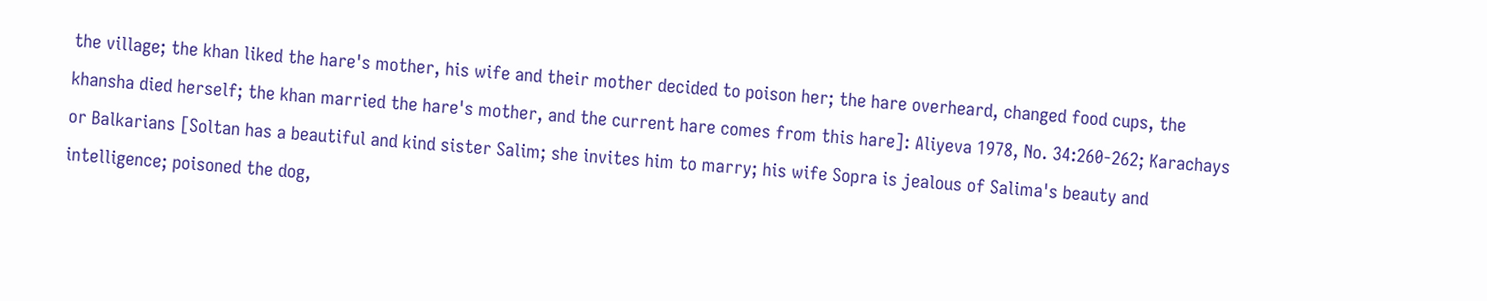the village; the khan liked the hare's mother, his wife and their mother decided to poison her; the hare overheard, changed food cups, the khansha died herself; the khan married the hare's mother, and the current hare comes from this hare]: Aliyeva 1978, No. 34:260-262; Karachays or Balkarians [Soltan has a beautiful and kind sister Salim; she invites him to marry; his wife Sopra is jealous of Salima's beauty and intelligence; poisoned the dog,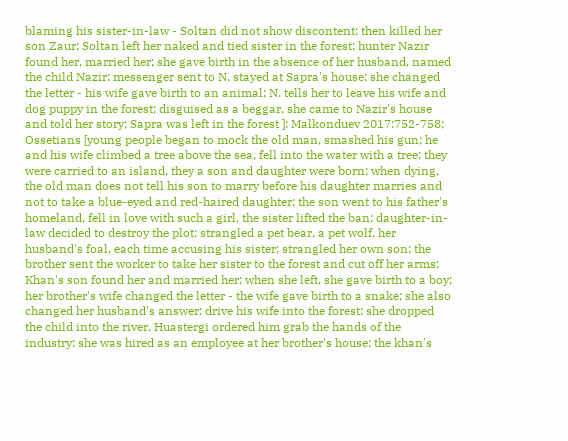blaming his sister-in-law - Soltan did not show discontent; then killed her son Zaur; Soltan left her naked and tied sister in the forest; hunter Nazir found her, married her; she gave birth in the absence of her husband, named the child Nazir; messenger sent to N. stayed at Sapra's house; she changed the letter - his wife gave birth to an animal; N. tells her to leave his wife and dog puppy in the forest; disguised as a beggar, she came to Nazir's house and told her story; Sapra was left in the forest ]: Malkonduev 2017:752-758; Ossetians [young people began to mock the old man, smashed his gun; he and his wife climbed a tree above the sea, fell into the water with a tree; they were carried to an island, they a son and daughter were born; when dying, the old man does not tell his son to marry before his daughter marries and not to take a blue-eyed and red-haired daughter; the son went to his father's homeland, fell in love with such a girl, the sister lifted the ban; daughter-in-law decided to destroy the plot; strangled a pet bear, a pet wolf, her husband's foal, each time accusing his sister; strangled her own son; the brother sent the worker to take her sister to the forest and cut off her arms; Khan's son found her and married her; when she left, she gave birth to a boy; her brother's wife changed the letter - the wife gave birth to a snake; she also changed her husband's answer: drive his wife into the forest; she dropped the child into the river, Huastergi ordered him grab the hands of the industry; she was hired as an employee at her brother's house; the khan's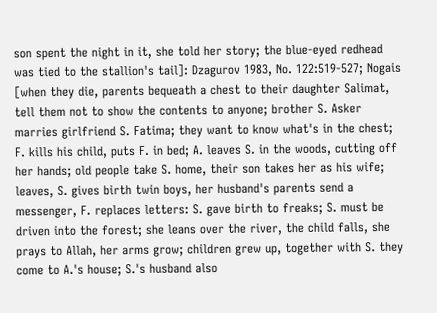son spent the night in it, she told her story; the blue-eyed redhead was tied to the stallion's tail]: Dzagurov 1983, No. 122:519-527; Nogais [when they die, parents bequeath a chest to their daughter Salimat, tell them not to show the contents to anyone; brother S. Asker marries girlfriend S. Fatima; they want to know what's in the chest; F. kills his child, puts F. in bed; A. leaves S. in the woods, cutting off her hands; old people take S. home, their son takes her as his wife; leaves, S. gives birth twin boys, her husband's parents send a messenger, F. replaces letters: S. gave birth to freaks; S. must be driven into the forest; she leans over the river, the child falls, she prays to Allah, her arms grow; children grew up, together with S. they come to A.'s house; S.'s husband also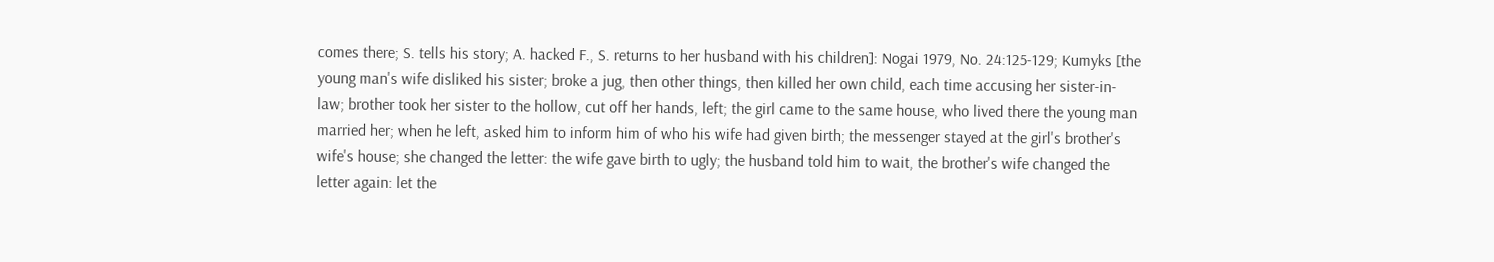comes there; S. tells his story; A. hacked F., S. returns to her husband with his children]: Nogai 1979, No. 24:125-129; Kumyks [the young man's wife disliked his sister; broke a jug, then other things, then killed her own child, each time accusing her sister-in-law; brother took her sister to the hollow, cut off her hands, left; the girl came to the same house, who lived there the young man married her; when he left, asked him to inform him of who his wife had given birth; the messenger stayed at the girl's brother's wife's house; she changed the letter: the wife gave birth to ugly; the husband told him to wait, the brother's wife changed the letter again: let the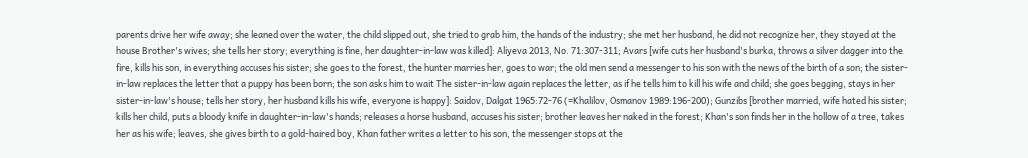parents drive her wife away; she leaned over the water, the child slipped out, she tried to grab him, the hands of the industry; she met her husband, he did not recognize her, they stayed at the house Brother's wives; she tells her story; everything is fine, her daughter-in-law was killed]: Aliyeva 2013, No. 71:307-311; Avars [wife cuts her husband's burka, throws a silver dagger into the fire, kills his son, in everything accuses his sister; she goes to the forest, the hunter marries her, goes to war; the old men send a messenger to his son with the news of the birth of a son; the sister-in-law replaces the letter that a puppy has been born; the son asks him to wait The sister-in-law again replaces the letter, as if he tells him to kill his wife and child; she goes begging, stays in her sister-in-law's house; tells her story, her husband kills his wife, everyone is happy]: Saidov, Dalgat 1965:72-76 (=Khalilov, Osmanov 1989:196-200); Gunzibs [brother married, wife hated his sister; kills her child, puts a bloody knife in daughter-in-law's hands; releases a horse husband, accuses his sister; brother leaves her naked in the forest; Khan's son finds her in the hollow of a tree, takes her as his wife; leaves, she gives birth to a gold-haired boy, Khan father writes a letter to his son, the messenger stops at the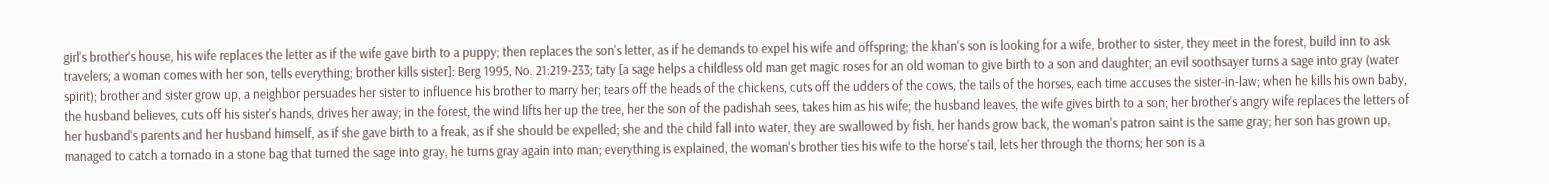girl's brother's house, his wife replaces the letter as if the wife gave birth to a puppy; then replaces the son's letter, as if he demands to expel his wife and offspring; the khan's son is looking for a wife, brother to sister, they meet in the forest, build inn to ask travelers; a woman comes with her son, tells everything; brother kills sister]: Berg 1995, No. 21:219-233; taty [a sage helps a childless old man get magic roses for an old woman to give birth to a son and daughter; an evil soothsayer turns a sage into gray (water spirit); brother and sister grow up, a neighbor persuades her sister to influence his brother to marry her; tears off the heads of the chickens, cuts off the udders of the cows, the tails of the horses, each time accuses the sister-in-law; when he kills his own baby, the husband believes, cuts off his sister's hands, drives her away; in the forest, the wind lifts her up the tree, her the son of the padishah sees, takes him as his wife; the husband leaves, the wife gives birth to a son; her brother's angry wife replaces the letters of her husband's parents and her husband himself, as if she gave birth to a freak, as if she should be expelled; she and the child fall into water, they are swallowed by fish, her hands grow back, the woman's patron saint is the same gray; her son has grown up, managed to catch a tornado in a stone bag that turned the sage into gray, he turns gray again into man; everything is explained, the woman's brother ties his wife to the horse's tail, lets her through the thorns; her son is a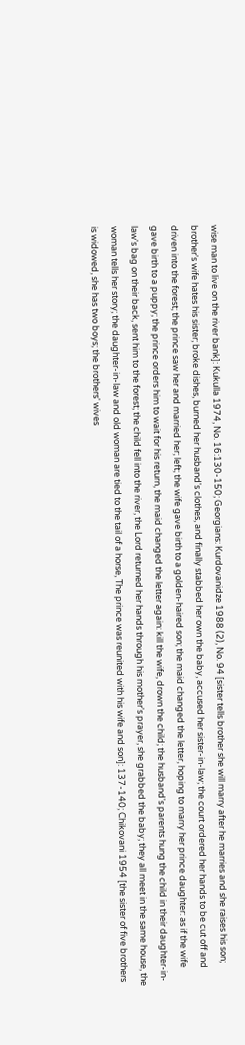wise man to live on the river bank]: Kukulla 1974, No. 16:130-150; Georgians: Kurdovanidze 1988 (2), No. 94 [sister tells brother she will marry after he marries and she raises his son; brother's wife hates his sister; broke dishes, burned her husband's clothes, and finally stabbed her own the baby, accused her sister-in-law; the court ordered her hands to be cut off and driven into the forest; the prince saw her and married her; left; the wife gave birth to a golden-haired son; the maid changed the letter, hoping to marry her prince daughter: as if the wife gave birth to a puppy; the prince orders him to wait for his return, the maid changed the letter again: kill the wife, drown the child; the husband's parents hung the child in their daughter-in-law's bag on their back, sent him to the forest; the child fell into the river, the Lord returned her hands through his mother's prayer, she grabbed the baby; they all meet in the same house, the woman tells her story; the daughter-in-law and old woman are tied to the tail of a horse, The prince was reunited with his wife and son]: 137-140; Chikovani 1954 [the sister of five brothers is widowed, she has two boys; the brothers' wives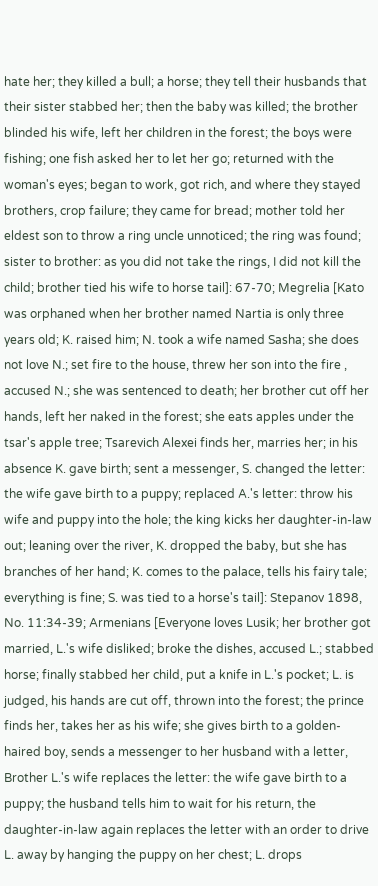hate her; they killed a bull; a horse; they tell their husbands that their sister stabbed her; then the baby was killed; the brother blinded his wife, left her children in the forest; the boys were fishing; one fish asked her to let her go; returned with the woman's eyes; began to work, got rich, and where they stayed brothers, crop failure; they came for bread; mother told her eldest son to throw a ring uncle unnoticed; the ring was found; sister to brother: as you did not take the rings, I did not kill the child; brother tied his wife to horse tail]: 67-70; Megrelia [Kato was orphaned when her brother named Nartia is only three years old; K. raised him; N. took a wife named Sasha; she does not love N.; set fire to the house, threw her son into the fire , accused N.; she was sentenced to death; her brother cut off her hands, left her naked in the forest; she eats apples under the tsar's apple tree; Tsarevich Alexei finds her, marries her; in his absence K. gave birth; sent a messenger, S. changed the letter: the wife gave birth to a puppy; replaced A.'s letter: throw his wife and puppy into the hole; the king kicks her daughter-in-law out; leaning over the river, K. dropped the baby, but she has branches of her hand; K. comes to the palace, tells his fairy tale; everything is fine; S. was tied to a horse's tail]: Stepanov 1898, No. 11:34-39; Armenians [Everyone loves Lusik; her brother got married, L.'s wife disliked; broke the dishes, accused L.; stabbed horse; finally stabbed her child, put a knife in L.'s pocket; L. is judged, his hands are cut off, thrown into the forest; the prince finds her, takes her as his wife; she gives birth to a golden-haired boy, sends a messenger to her husband with a letter, Brother L.'s wife replaces the letter: the wife gave birth to a puppy; the husband tells him to wait for his return, the daughter-in-law again replaces the letter with an order to drive L. away by hanging the puppy on her chest; L. drops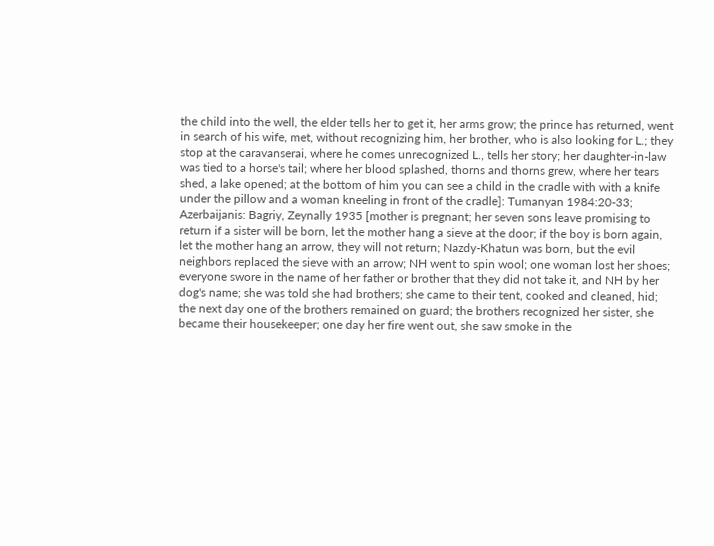the child into the well, the elder tells her to get it, her arms grow; the prince has returned, went in search of his wife, met, without recognizing him, her brother, who is also looking for L.; they stop at the caravanserai, where he comes unrecognized L., tells her story; her daughter-in-law was tied to a horse's tail; where her blood splashed, thorns and thorns grew, where her tears shed, a lake opened; at the bottom of him you can see a child in the cradle with with a knife under the pillow and a woman kneeling in front of the cradle]: Tumanyan 1984:20-33; Azerbaijanis: Bagriy, Zeynally 1935 [mother is pregnant; her seven sons leave promising to return if a sister will be born, let the mother hang a sieve at the door; if the boy is born again, let the mother hang an arrow, they will not return; Nazdy-Khatun was born, but the evil neighbors replaced the sieve with an arrow; NH went to spin wool; one woman lost her shoes; everyone swore in the name of her father or brother that they did not take it, and NH by her dog's name; she was told she had brothers; she came to their tent, cooked and cleaned, hid; the next day one of the brothers remained on guard; the brothers recognized her sister, she became their housekeeper; one day her fire went out, she saw smoke in the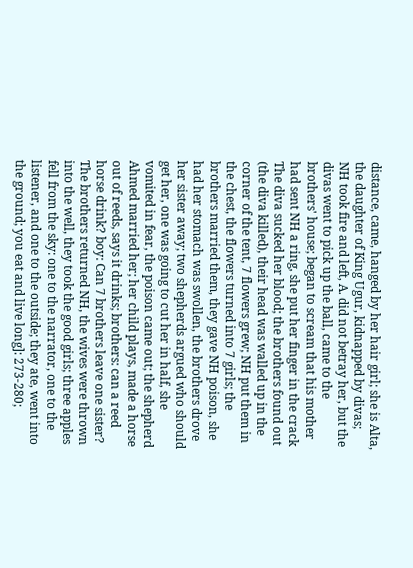distance, came, hanged by her hair girl; she is Alta, the daughter of King Ugur, kidnapped by divas; NH took fire and left, A. did not betray her, but the divas went to pick up the ball, came to the brothers' house; began to scream that his mother had sent NH a ring, she put her finger in the crack The diva sucked her blood; the brothers found out (the diva killed), their head was walled up in the corner of the tent, 7 flowers grew; NH put them in the chest, the flowers turned into 7 girls; the brothers married them, they gave NH poison, she had her stomach was swollen, the brothers drove her sister away; two shepherds argued who should get her, one was going to cut her in half, she vomited in fear, the poison came out; the shepherd Ahmed married her; her child plays, made a horse out of reeds, says it drinks; brothers: can a reed horse drink? boy: Can 7 brothers leave one sister? The brothers returned NH, the wives were thrown into the well, they took the good girls; three apples fell from the sky: one to the narrator, one to the listener, and one to the outside; they ate, went into the ground; you eat and live long]: 273-280;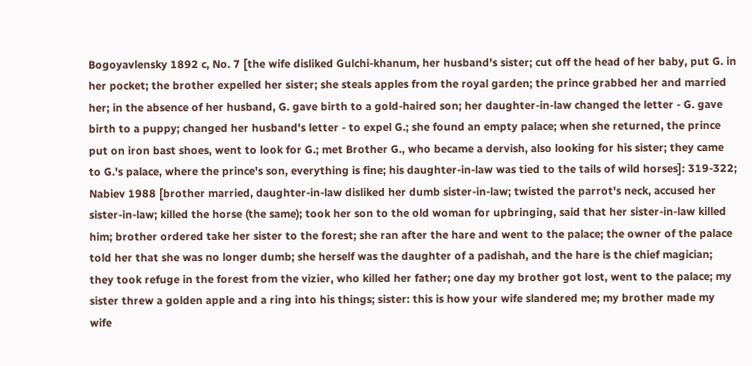Bogoyavlensky 1892 c, No. 7 [the wife disliked Gulchi-khanum, her husband's sister; cut off the head of her baby, put G. in her pocket; the brother expelled her sister; she steals apples from the royal garden; the prince grabbed her and married her; in the absence of her husband, G. gave birth to a gold-haired son; her daughter-in-law changed the letter - G. gave birth to a puppy; changed her husband's letter - to expel G.; she found an empty palace; when she returned, the prince put on iron bast shoes, went to look for G.; met Brother G., who became a dervish, also looking for his sister; they came to G.'s palace, where the prince's son, everything is fine; his daughter-in-law was tied to the tails of wild horses]: 319-322; Nabiev 1988 [brother married, daughter-in-law disliked her dumb sister-in-law; twisted the parrot's neck, accused her sister-in-law; killed the horse (the same); took her son to the old woman for upbringing, said that her sister-in-law killed him; brother ordered take her sister to the forest; she ran after the hare and went to the palace; the owner of the palace told her that she was no longer dumb; she herself was the daughter of a padishah, and the hare is the chief magician; they took refuge in the forest from the vizier, who killed her father; one day my brother got lost, went to the palace; my sister threw a golden apple and a ring into his things; sister: this is how your wife slandered me; my brother made my wife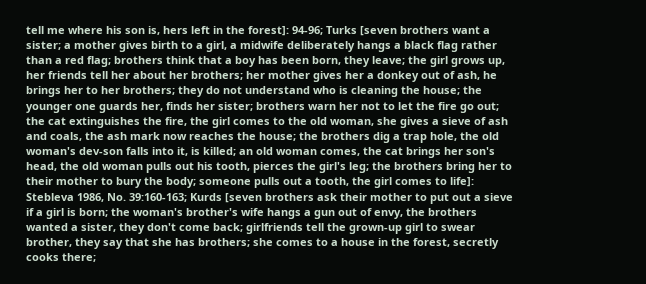tell me where his son is, hers left in the forest]: 94-96; Turks [seven brothers want a sister; a mother gives birth to a girl, a midwife deliberately hangs a black flag rather than a red flag; brothers think that a boy has been born, they leave; the girl grows up, her friends tell her about her brothers; her mother gives her a donkey out of ash, he brings her to her brothers; they do not understand who is cleaning the house; the younger one guards her, finds her sister; brothers warn her not to let the fire go out; the cat extinguishes the fire, the girl comes to the old woman, she gives a sieve of ash and coals, the ash mark now reaches the house; the brothers dig a trap hole, the old woman's dev-son falls into it, is killed; an old woman comes, the cat brings her son's head, the old woman pulls out his tooth, pierces the girl's leg; the brothers bring her to their mother to bury the body; someone pulls out a tooth, the girl comes to life]: Stebleva 1986, No. 39:160-163; Kurds [seven brothers ask their mother to put out a sieve if a girl is born; the woman's brother's wife hangs a gun out of envy, the brothers wanted a sister, they don't come back; girlfriends tell the grown-up girl to swear brother, they say that she has brothers; she comes to a house in the forest, secretly cooks there;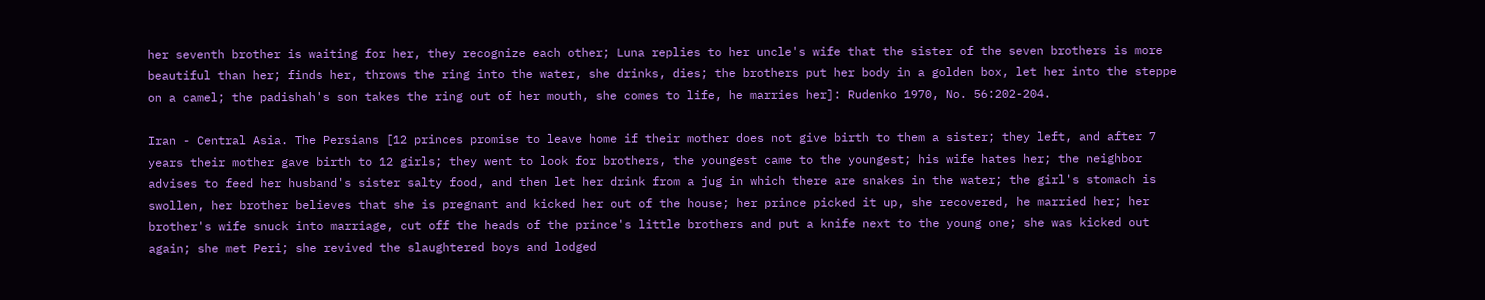her seventh brother is waiting for her, they recognize each other; Luna replies to her uncle's wife that the sister of the seven brothers is more beautiful than her; finds her, throws the ring into the water, she drinks, dies; the brothers put her body in a golden box, let her into the steppe on a camel; the padishah's son takes the ring out of her mouth, she comes to life, he marries her]: Rudenko 1970, No. 56:202-204.

Iran - Central Asia. The Persians [12 princes promise to leave home if their mother does not give birth to them a sister; they left, and after 7 years their mother gave birth to 12 girls; they went to look for brothers, the youngest came to the youngest; his wife hates her; the neighbor advises to feed her husband's sister salty food, and then let her drink from a jug in which there are snakes in the water; the girl's stomach is swollen, her brother believes that she is pregnant and kicked her out of the house; her prince picked it up, she recovered, he married her; her brother's wife snuck into marriage, cut off the heads of the prince's little brothers and put a knife next to the young one; she was kicked out again; she met Peri; she revived the slaughtered boys and lodged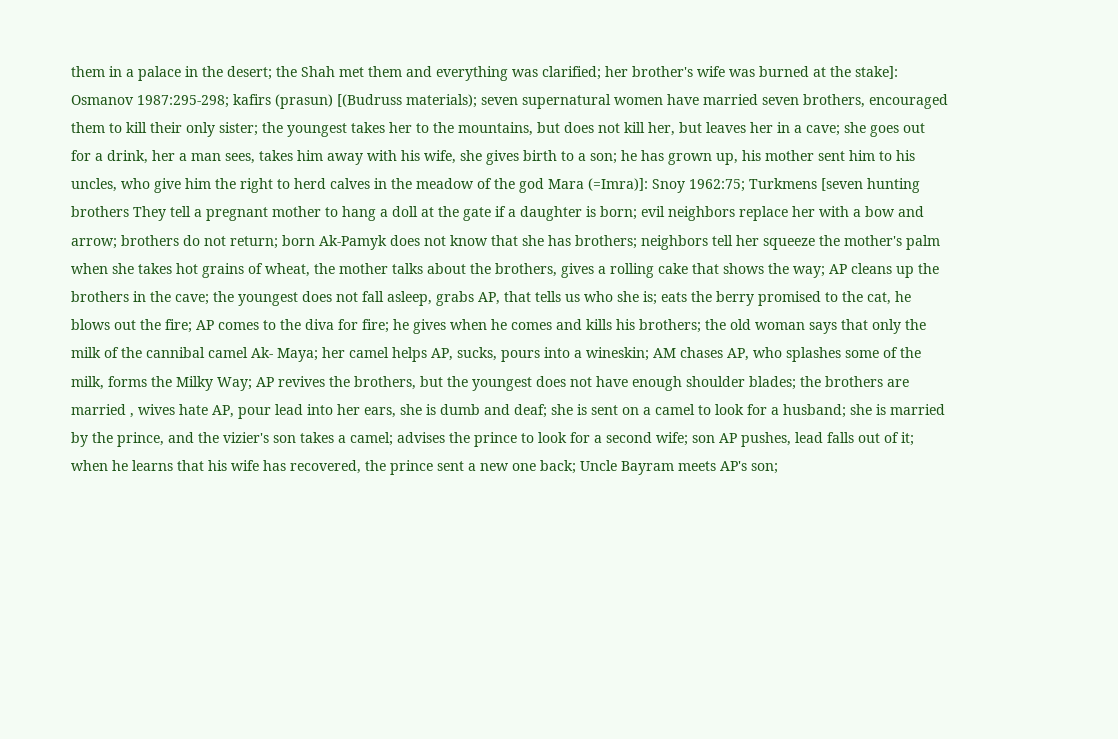them in a palace in the desert; the Shah met them and everything was clarified; her brother's wife was burned at the stake]: Osmanov 1987:295-298; kafirs (prasun) [(Budruss materials); seven supernatural women have married seven brothers, encouraged them to kill their only sister; the youngest takes her to the mountains, but does not kill her, but leaves her in a cave; she goes out for a drink, her a man sees, takes him away with his wife, she gives birth to a son; he has grown up, his mother sent him to his uncles, who give him the right to herd calves in the meadow of the god Mara (=Imra)]: Snoy 1962:75; Turkmens [seven hunting brothers They tell a pregnant mother to hang a doll at the gate if a daughter is born; evil neighbors replace her with a bow and arrow; brothers do not return; born Ak-Pamyk does not know that she has brothers; neighbors tell her squeeze the mother's palm when she takes hot grains of wheat, the mother talks about the brothers, gives a rolling cake that shows the way; AP cleans up the brothers in the cave; the youngest does not fall asleep, grabs AP, that tells us who she is; eats the berry promised to the cat, he blows out the fire; AP comes to the diva for fire; he gives when he comes and kills his brothers; the old woman says that only the milk of the cannibal camel Ak- Maya; her camel helps AP, sucks, pours into a wineskin; AM chases AP, who splashes some of the milk, forms the Milky Way; AP revives the brothers, but the youngest does not have enough shoulder blades; the brothers are married , wives hate AP, pour lead into her ears, she is dumb and deaf; she is sent on a camel to look for a husband; she is married by the prince, and the vizier's son takes a camel; advises the prince to look for a second wife; son AP pushes, lead falls out of it; when he learns that his wife has recovered, the prince sent a new one back; Uncle Bayram meets AP's son;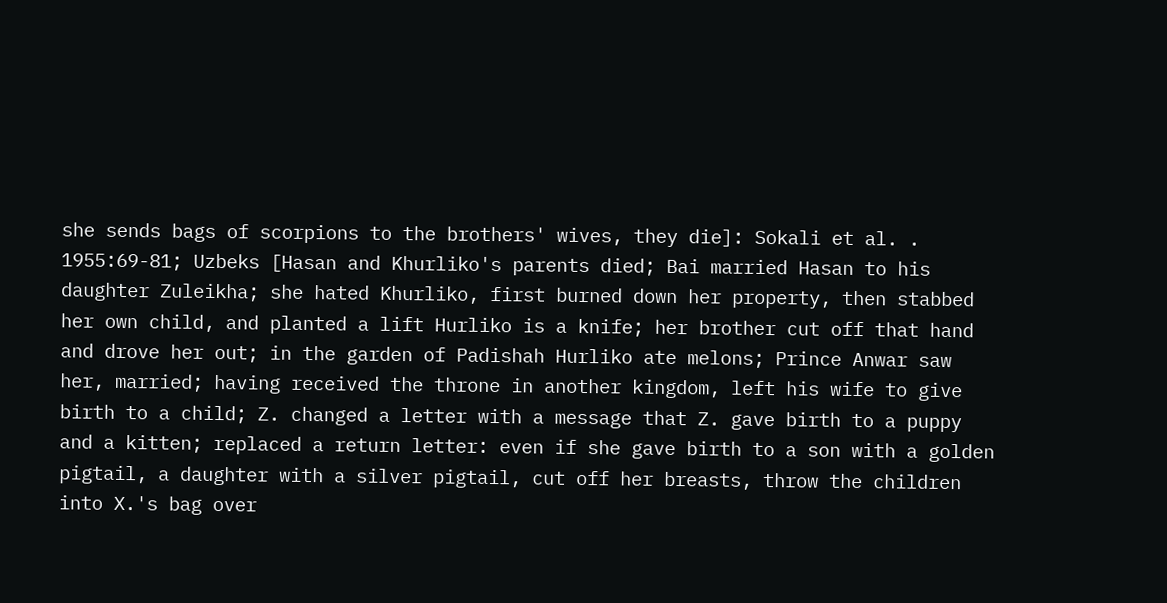she sends bags of scorpions to the brothers' wives, they die]: Sokali et al. . 1955:69-81; Uzbeks [Hasan and Khurliko's parents died; Bai married Hasan to his daughter Zuleikha; she hated Khurliko, first burned down her property, then stabbed her own child, and planted a lift Hurliko is a knife; her brother cut off that hand and drove her out; in the garden of Padishah Hurliko ate melons; Prince Anwar saw her, married; having received the throne in another kingdom, left his wife to give birth to a child; Z. changed a letter with a message that Z. gave birth to a puppy and a kitten; replaced a return letter: even if she gave birth to a son with a golden pigtail, a daughter with a silver pigtail, cut off her breasts, throw the children into X.'s bag over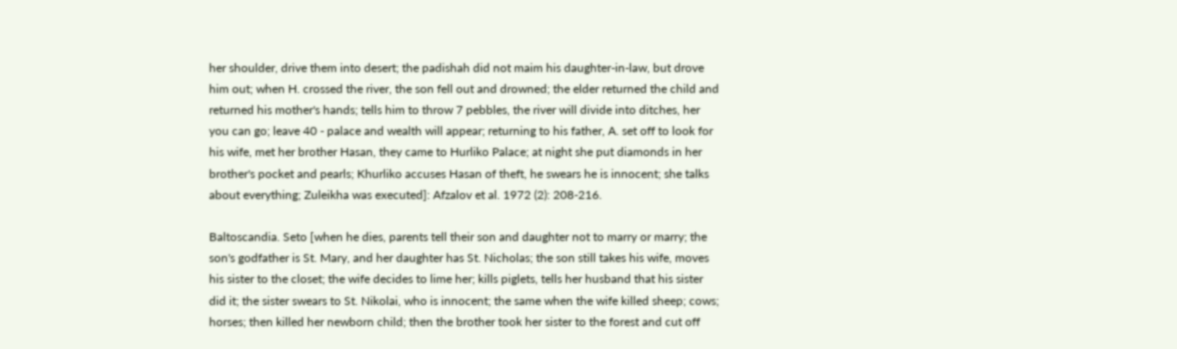her shoulder, drive them into desert; the padishah did not maim his daughter-in-law, but drove him out; when H. crossed the river, the son fell out and drowned; the elder returned the child and returned his mother's hands; tells him to throw 7 pebbles, the river will divide into ditches, her you can go; leave 40 - palace and wealth will appear; returning to his father, A. set off to look for his wife, met her brother Hasan, they came to Hurliko Palace; at night she put diamonds in her brother's pocket and pearls; Khurliko accuses Hasan of theft, he swears he is innocent; she talks about everything; Zuleikha was executed]: Afzalov et al. 1972 (2): 208-216.

Baltoscandia. Seto [when he dies, parents tell their son and daughter not to marry or marry; the son's godfather is St. Mary, and her daughter has St. Nicholas; the son still takes his wife, moves his sister to the closet; the wife decides to lime her; kills piglets, tells her husband that his sister did it; the sister swears to St. Nikolai, who is innocent; the same when the wife killed sheep; cows; horses; then killed her newborn child; then the brother took her sister to the forest and cut off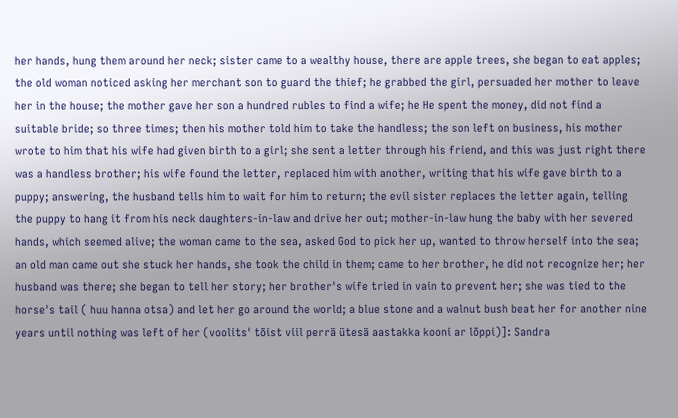her hands, hung them around her neck; sister came to a wealthy house, there are apple trees, she began to eat apples; the old woman noticed asking her merchant son to guard the thief; he grabbed the girl, persuaded her mother to leave her in the house; the mother gave her son a hundred rubles to find a wife; he He spent the money, did not find a suitable bride; so three times; then his mother told him to take the handless; the son left on business, his mother wrote to him that his wife had given birth to a girl; she sent a letter through his friend, and this was just right there was a handless brother; his wife found the letter, replaced him with another, writing that his wife gave birth to a puppy; answering, the husband tells him to wait for him to return; the evil sister replaces the letter again, telling the puppy to hang it from his neck daughters-in-law and drive her out; mother-in-law hung the baby with her severed hands, which seemed alive; the woman came to the sea, asked God to pick her up, wanted to throw herself into the sea; an old man came out she stuck her hands, she took the child in them; came to her brother, he did not recognize her; her husband was there; she began to tell her story; her brother's wife tried in vain to prevent her; she was tied to the horse's tail ( huu hanna otsa) and let her go around the world; a blue stone and a walnut bush beat her for another nine years until nothing was left of her (voolits' tõist viil perrä ütesä aastakka kooni ar lõppi)]: Sandra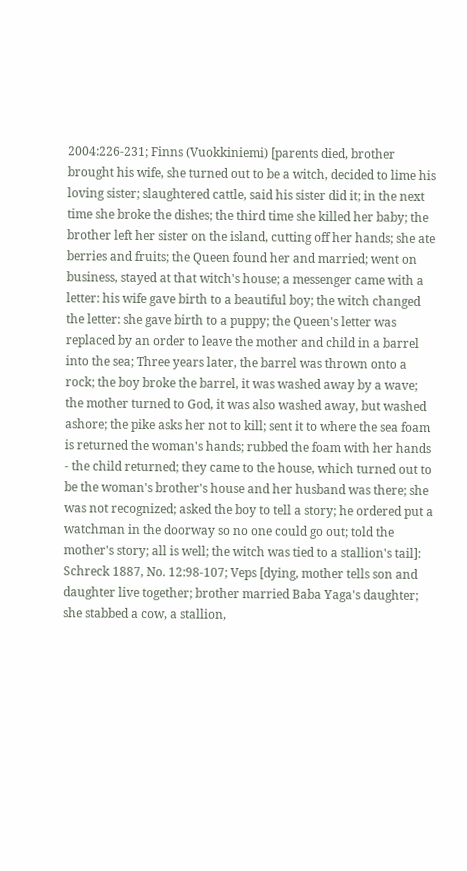2004:226-231; Finns (Vuokkiniemi) [parents died, brother brought his wife, she turned out to be a witch, decided to lime his loving sister; slaughtered cattle, said his sister did it; in the next time she broke the dishes; the third time she killed her baby; the brother left her sister on the island, cutting off her hands; she ate berries and fruits; the Queen found her and married; went on business, stayed at that witch's house; a messenger came with a letter: his wife gave birth to a beautiful boy; the witch changed the letter: she gave birth to a puppy; the Queen's letter was replaced by an order to leave the mother and child in a barrel into the sea; Three years later, the barrel was thrown onto a rock; the boy broke the barrel, it was washed away by a wave; the mother turned to God, it was also washed away, but washed ashore; the pike asks her not to kill; sent it to where the sea foam is returned the woman's hands; rubbed the foam with her hands - the child returned; they came to the house, which turned out to be the woman's brother's house and her husband was there; she was not recognized; asked the boy to tell a story; he ordered put a watchman in the doorway so no one could go out; told the mother's story; all is well; the witch was tied to a stallion's tail]: Schreck 1887, No. 12:98-107; Veps [dying, mother tells son and daughter live together; brother married Baba Yaga's daughter; she stabbed a cow, a stallion,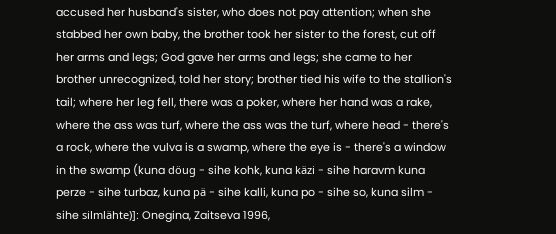accused her husband's sister, who does not pay attention; when she stabbed her own baby, the brother took her sister to the forest, cut off her arms and legs; God gave her arms and legs; she came to her brother unrecognized, told her story; brother tied his wife to the stallion's tail; where her leg fell, there was a poker, where her hand was a rake, where the ass was turf, where the ass was the turf, where head - there's a rock, where the vulva is a swamp, where the eye is - there's a window in the swamp (kuna döug - sihe kohk, kuna käzi - sihe haravm kuna perze - sihe turbaz, kuna pä - sihe kalli, kuna po - sihe so, kuna silm - sihe silmlähte)]: Onegina, Zaitseva 1996,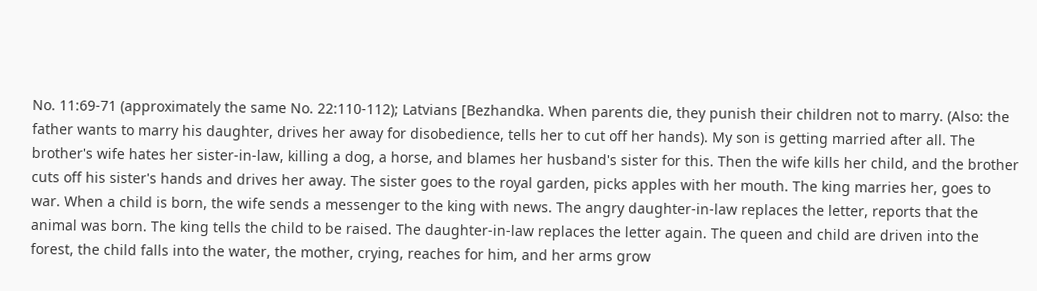No. 11:69-71 (approximately the same No. 22:110-112); Latvians [Bezhandka. When parents die, they punish their children not to marry. (Also: the father wants to marry his daughter, drives her away for disobedience, tells her to cut off her hands). My son is getting married after all. The brother's wife hates her sister-in-law, killing a dog, a horse, and blames her husband's sister for this. Then the wife kills her child, and the brother cuts off his sister's hands and drives her away. The sister goes to the royal garden, picks apples with her mouth. The king marries her, goes to war. When a child is born, the wife sends a messenger to the king with news. The angry daughter-in-law replaces the letter, reports that the animal was born. The king tells the child to be raised. The daughter-in-law replaces the letter again. The queen and child are driven into the forest, the child falls into the water, the mother, crying, reaches for him, and her arms grow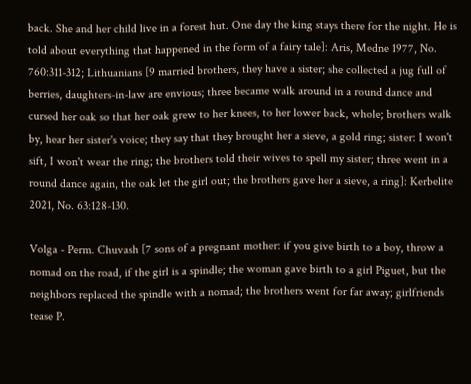back. She and her child live in a forest hut. One day the king stays there for the night. He is told about everything that happened in the form of a fairy tale]: Aris, Medne 1977, No. 760:311-312; Lithuanians [9 married brothers, they have a sister; she collected a jug full of berries, daughters-in-law are envious; three became walk around in a round dance and cursed her oak so that her oak grew to her knees, to her lower back, whole; brothers walk by, hear her sister's voice; they say that they brought her a sieve, a gold ring; sister: I won't sift, I won't wear the ring; the brothers told their wives to spell my sister; three went in a round dance again, the oak let the girl out; the brothers gave her a sieve, a ring]: Kerbelite 2021, No. 63:128-130.

Volga - Perm. Chuvash [7 sons of a pregnant mother: if you give birth to a boy, throw a nomad on the road, if the girl is a spindle; the woman gave birth to a girl Piguet, but the neighbors replaced the spindle with a nomad; the brothers went for far away; girlfriends tease P.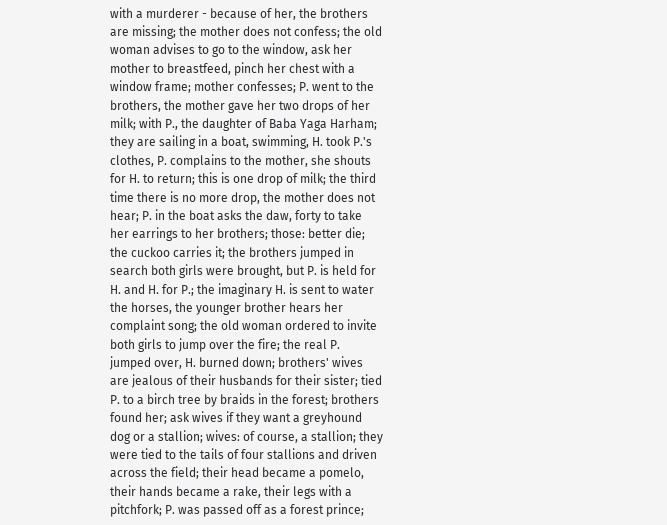with a murderer - because of her, the brothers are missing; the mother does not confess; the old woman advises to go to the window, ask her mother to breastfeed, pinch her chest with a window frame; mother confesses; P. went to the brothers, the mother gave her two drops of her milk; with P., the daughter of Baba Yaga Harham; they are sailing in a boat, swimming, H. took P.'s clothes, P. complains to the mother, she shouts for H. to return; this is one drop of milk; the third time there is no more drop, the mother does not hear; P. in the boat asks the daw, forty to take her earrings to her brothers; those: better die; the cuckoo carries it; the brothers jumped in search both girls were brought, but P. is held for H. and H. for P.; the imaginary H. is sent to water the horses, the younger brother hears her complaint song; the old woman ordered to invite both girls to jump over the fire; the real P. jumped over, H. burned down; brothers' wives are jealous of their husbands for their sister; tied P. to a birch tree by braids in the forest; brothers found her; ask wives if they want a greyhound dog or a stallion; wives: of course, a stallion; they were tied to the tails of four stallions and driven across the field; their head became a pomelo, their hands became a rake, their legs with a pitchfork; P. was passed off as a forest prince;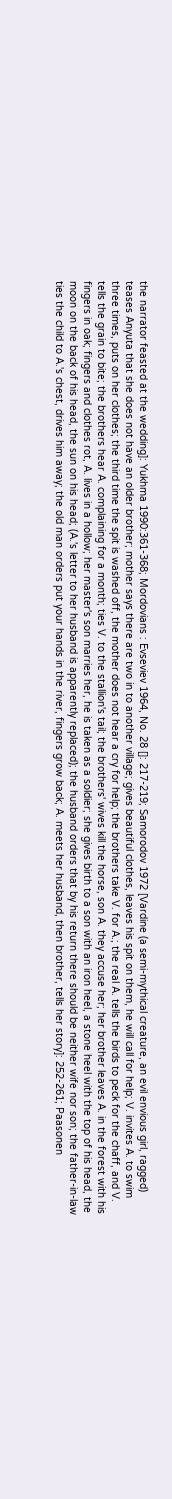the narrator feasted at the wedding]: Yukhma 1990:361-368; Mordovians : Evseviev 1964, No. 28 []: 217-219; Samorodov 1972 [Vardine (a semi-mythical creature, an evil envious girl, ragged) teases Anyuta that she does not have an older brother; mother says there are two in to another village; gives beautiful clothes, leaves his spit on them, he will call for help; V. invites A. to swim three times, puts on her clothes; the third time the spit is washed off, the mother does not hear a cry for help; the brothers take V. for A.; the real A. tells the birds to peck for the chaff, and V. tells the grain to bite; the brothers hear A. complaining for a month; ties V. to the stallion's tail; the brothers' wives kill the horse, son A. they accuse her; her brother leaves A. in the forest with his fingers in oak; fingers and clothes rot, A. lives in a hollow; her master's son marries her, he is taken as a soldier; she gives birth to a son with an iron heel, a stone heel with the top of his head, the moon on the back of his head, the sun on his head; (A.'s letter to her husband is apparently replaced); the husband orders that by his return there should be neither wife nor son; the father-in-law ties the child to A.'s chest, drives him away; the old man orders put your hands in the river, fingers grow back; A. meets her husband, then brother, tells her story]: 252-261; Paasonen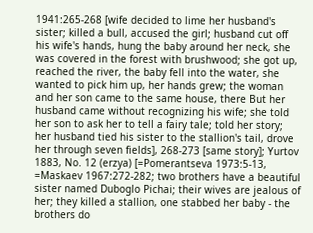1941:265-268 [wife decided to lime her husband's sister; killed a bull, accused the girl; husband cut off his wife's hands, hung the baby around her neck, she was covered in the forest with brushwood; she got up, reached the river, the baby fell into the water, she wanted to pick him up, her hands grew; the woman and her son came to the same house, there But her husband came without recognizing his wife; she told her son to ask her to tell a fairy tale; told her story; her husband tied his sister to the stallion's tail, drove her through seven fields], 268-273 [same story]; Yurtov 1883, No. 12 (erzya) [=Pomerantseva 1973:5-13, =Maskaev 1967:272-282; two brothers have a beautiful sister named Duboglo Pichai; their wives are jealous of her; they killed a stallion, one stabbed her baby - the brothers do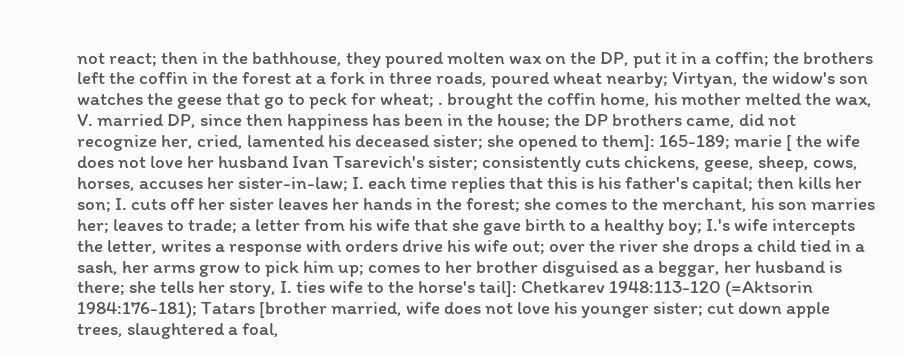not react; then in the bathhouse, they poured molten wax on the DP, put it in a coffin; the brothers left the coffin in the forest at a fork in three roads, poured wheat nearby; Virtyan, the widow's son watches the geese that go to peck for wheat; . brought the coffin home, his mother melted the wax, V. married DP, since then happiness has been in the house; the DP brothers came, did not recognize her, cried, lamented his deceased sister; she opened to them]: 165-189; marie [ the wife does not love her husband Ivan Tsarevich's sister; consistently cuts chickens, geese, sheep, cows, horses, accuses her sister-in-law; I. each time replies that this is his father's capital; then kills her son; I. cuts off her sister leaves her hands in the forest; she comes to the merchant, his son marries her; leaves to trade; a letter from his wife that she gave birth to a healthy boy; I.'s wife intercepts the letter, writes a response with orders drive his wife out; over the river she drops a child tied in a sash, her arms grow to pick him up; comes to her brother disguised as a beggar, her husband is there; she tells her story, I. ties wife to the horse's tail]: Chetkarev 1948:113-120 (=Aktsorin 1984:176-181); Tatars [brother married, wife does not love his younger sister; cut down apple trees, slaughtered a foal,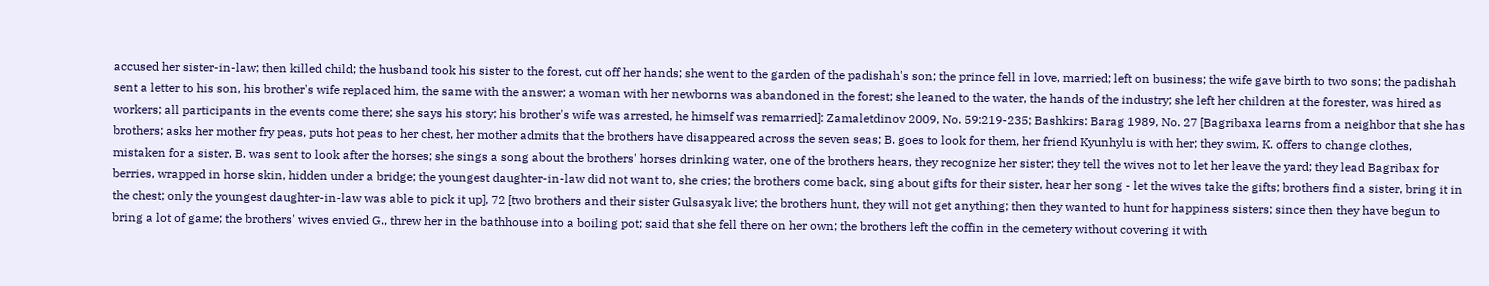accused her sister-in-law; then killed child; the husband took his sister to the forest, cut off her hands; she went to the garden of the padishah's son; the prince fell in love, married; left on business; the wife gave birth to two sons; the padishah sent a letter to his son, his brother's wife replaced him, the same with the answer; a woman with her newborns was abandoned in the forest; she leaned to the water, the hands of the industry; she left her children at the forester, was hired as workers; all participants in the events come there; she says his story; his brother's wife was arrested, he himself was remarried]: Zamaletdinov 2009, No. 59:219-235; Bashkirs: Barag 1989, No. 27 [Bagribaxa learns from a neighbor that she has brothers; asks her mother fry peas, puts hot peas to her chest, her mother admits that the brothers have disappeared across the seven seas; B. goes to look for them, her friend Kyunhylu is with her; they swim, K. offers to change clothes, mistaken for a sister, B. was sent to look after the horses; she sings a song about the brothers' horses drinking water, one of the brothers hears, they recognize her sister; they tell the wives not to let her leave the yard; they lead Bagribax for berries, wrapped in horse skin, hidden under a bridge; the youngest daughter-in-law did not want to, she cries; the brothers come back, sing about gifts for their sister, hear her song - let the wives take the gifts; brothers find a sister, bring it in the chest; only the youngest daughter-in-law was able to pick it up], 72 [two brothers and their sister Gulsasyak live; the brothers hunt, they will not get anything; then they wanted to hunt for happiness sisters; since then they have begun to bring a lot of game; the brothers' wives envied G., threw her in the bathhouse into a boiling pot; said that she fell there on her own; the brothers left the coffin in the cemetery without covering it with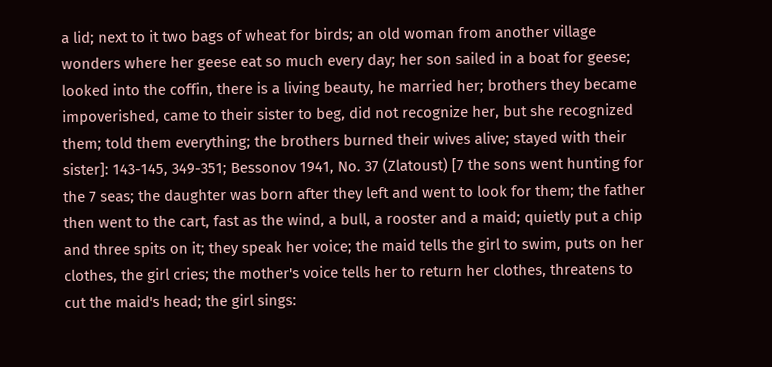a lid; next to it two bags of wheat for birds; an old woman from another village wonders where her geese eat so much every day; her son sailed in a boat for geese; looked into the coffin, there is a living beauty, he married her; brothers they became impoverished, came to their sister to beg, did not recognize her, but she recognized them; told them everything; the brothers burned their wives alive; stayed with their sister]: 143-145, 349-351; Bessonov 1941, No. 37 (Zlatoust) [7 the sons went hunting for the 7 seas; the daughter was born after they left and went to look for them; the father then went to the cart, fast as the wind, a bull, a rooster and a maid; quietly put a chip and three spits on it; they speak her voice; the maid tells the girl to swim, puts on her clothes, the girl cries; the mother's voice tells her to return her clothes, threatens to cut the maid's head; the girl sings: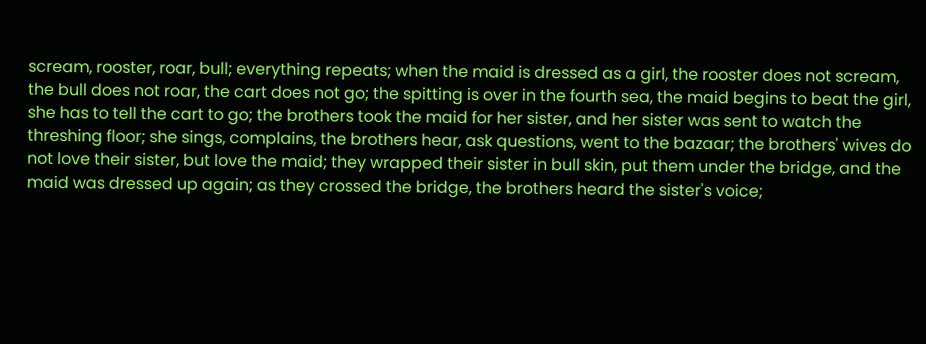scream, rooster, roar, bull; everything repeats; when the maid is dressed as a girl, the rooster does not scream, the bull does not roar, the cart does not go; the spitting is over in the fourth sea, the maid begins to beat the girl, she has to tell the cart to go; the brothers took the maid for her sister, and her sister was sent to watch the threshing floor; she sings, complains, the brothers hear, ask questions, went to the bazaar; the brothers' wives do not love their sister, but love the maid; they wrapped their sister in bull skin, put them under the bridge, and the maid was dressed up again; as they crossed the bridge, the brothers heard the sister's voice;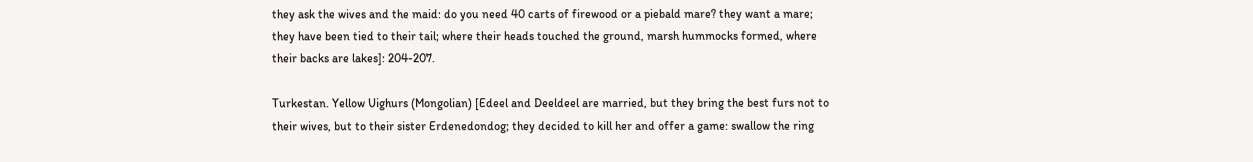they ask the wives and the maid: do you need 40 carts of firewood or a piebald mare? they want a mare; they have been tied to their tail; where their heads touched the ground, marsh hummocks formed, where their backs are lakes]: 204-207.

Turkestan. Yellow Uighurs (Mongolian) [Edeel and Deeldeel are married, but they bring the best furs not to their wives, but to their sister Erdenedondog; they decided to kill her and offer a game: swallow the ring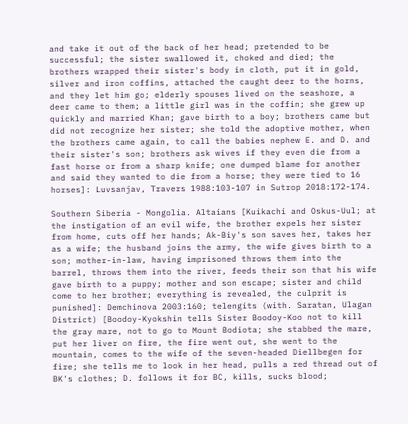and take it out of the back of her head; pretended to be successful; the sister swallowed it, choked and died; the brothers wrapped their sister's body in cloth, put it in gold, silver and iron coffins, attached the caught deer to the horns, and they let him go; elderly spouses lived on the seashore, a deer came to them; a little girl was in the coffin; she grew up quickly and married Khan; gave birth to a boy; brothers came but did not recognize her sister; she told the adoptive mother, when the brothers came again, to call the babies nephew E. and D. and their sister's son; brothers ask wives if they even die from a fast horse or from a sharp knife; one dumped blame for another and said they wanted to die from a horse; they were tied to 16 horses]: Luvsanjav, Travers 1988:103-107 in Sutrop 2018:172-174.

Southern Siberia - Mongolia. Altaians [Kuikachi and Oskus-Uul; at the instigation of an evil wife, the brother expels her sister from home, cuts off her hands; Ak-Biy's son saves her, takes her as a wife; the husband joins the army, the wife gives birth to a son; mother-in-law, having imprisoned throws them into the barrel, throws them into the river, feeds their son that his wife gave birth to a puppy; mother and son escape; sister and child come to her brother; everything is revealed, the culprit is punished]: Demchinova 2003:160; telengits (with. Saratan, Ulagan District) [Boodoy-Kyokshin tells Sister Boodoy-Koo not to kill the gray mare, not to go to Mount Bodiota; she stabbed the mare, put her liver on fire, the fire went out, she went to the mountain, comes to the wife of the seven-headed Diellbegen for fire; she tells me to look in her head, pulls a red thread out of BK's clothes; D. follows it for BC, kills, sucks blood;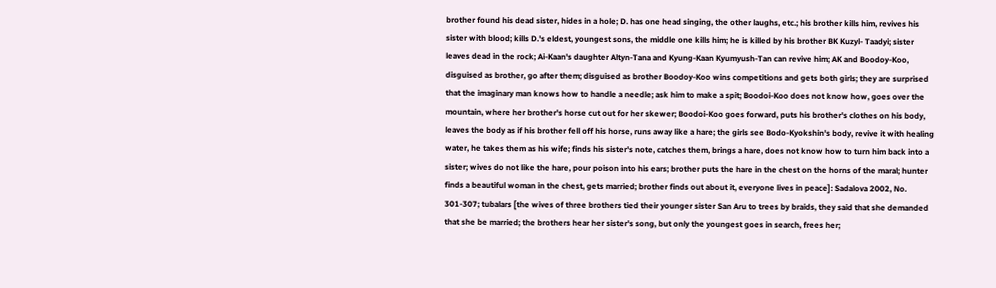brother found his dead sister, hides in a hole; D. has one head singing, the other laughs, etc.; his brother kills him, revives his sister with blood; kills D.'s eldest, youngest sons, the middle one kills him; he is killed by his brother BK Kuzyl- Taadyi; sister leaves dead in the rock; Ai-Kaan's daughter Altyn-Tana and Kyung-Kaan Kyumyush-Tan can revive him; AK and Boodoy-Koo, disguised as brother, go after them; disguised as brother Boodoy-Koo wins competitions and gets both girls; they are surprised that the imaginary man knows how to handle a needle; ask him to make a spit; Boodoi-Koo does not know how, goes over the mountain, where her brother's horse cut out for her skewer; Boodoi-Koo goes forward, puts his brother's clothes on his body, leaves the body as if his brother fell off his horse, runs away like a hare; the girls see Bodo-Kyokshin's body, revive it with healing water, he takes them as his wife; finds his sister's note, catches them, brings a hare, does not know how to turn him back into a sister; wives do not like the hare, pour poison into his ears; brother puts the hare in the chest on the horns of the maral; hunter finds a beautiful woman in the chest, gets married; brother finds out about it, everyone lives in peace]: Sadalova 2002, No. 301-307; tubalars [the wives of three brothers tied their younger sister San Aru to trees by braids, they said that she demanded that she be married; the brothers hear her sister's song, but only the youngest goes in search, frees her;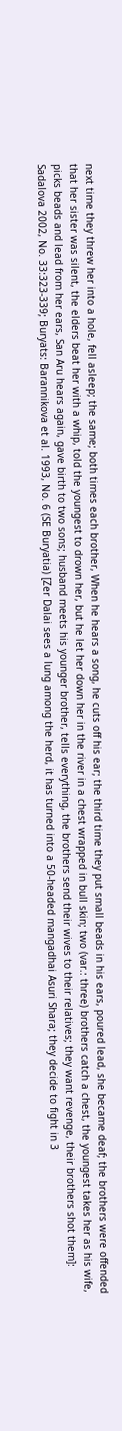next time they threw her into a hole, fell asleep; the same; both times each brother, When he hears a song, he cuts off his ear; the third time they put small beads in his ears, poured lead, she became deaf; the brothers were offended that her sister was silent, the elders beat her with a whip, told the youngest to drown her, but he let her down her in the river in a chest wrapped in bull skin; two (var.: three) brothers catch a chest, the youngest takes her as his wife, picks beads and lead from her ears, San Aru hears again, gave birth to two sons; husband meets his younger brother, tells everything, the brothers send their wives to their relatives; they want revenge, their brothers shot them]: Sadalova 2002, No. 33:323-339; Buryats: Barannikova et al. 1993, No. 6 (SE Buryatia) [Zer Dalai sees a lung among the herd, it has turned into a 50-headed mangadhai Asuri Shara; they decide to fight in 3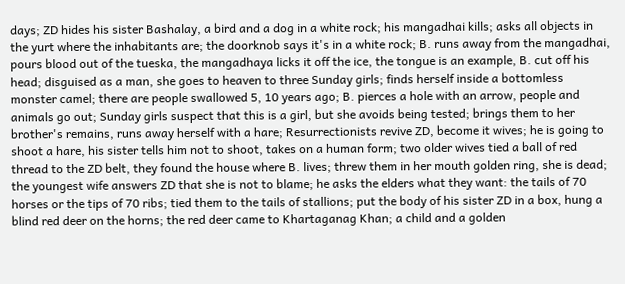days; ZD hides his sister Bashalay, a bird and a dog in a white rock; his mangadhai kills; asks all objects in the yurt where the inhabitants are; the doorknob says it's in a white rock; B. runs away from the mangadhai, pours blood out of the tueska, the mangadhaya licks it off the ice, the tongue is an example, B. cut off his head; disguised as a man, she goes to heaven to three Sunday girls; finds herself inside a bottomless monster camel; there are people swallowed 5, 10 years ago; B. pierces a hole with an arrow, people and animals go out; Sunday girls suspect that this is a girl, but she avoids being tested; brings them to her brother's remains, runs away herself with a hare; Resurrectionists revive ZD, become it wives; he is going to shoot a hare, his sister tells him not to shoot, takes on a human form; two older wives tied a ball of red thread to the ZD belt, they found the house where B. lives; threw them in her mouth golden ring, she is dead; the youngest wife answers ZD that she is not to blame; he asks the elders what they want: the tails of 70 horses or the tips of 70 ribs; tied them to the tails of stallions; put the body of his sister ZD in a box, hung a blind red deer on the horns; the red deer came to Khartaganag Khan; a child and a golden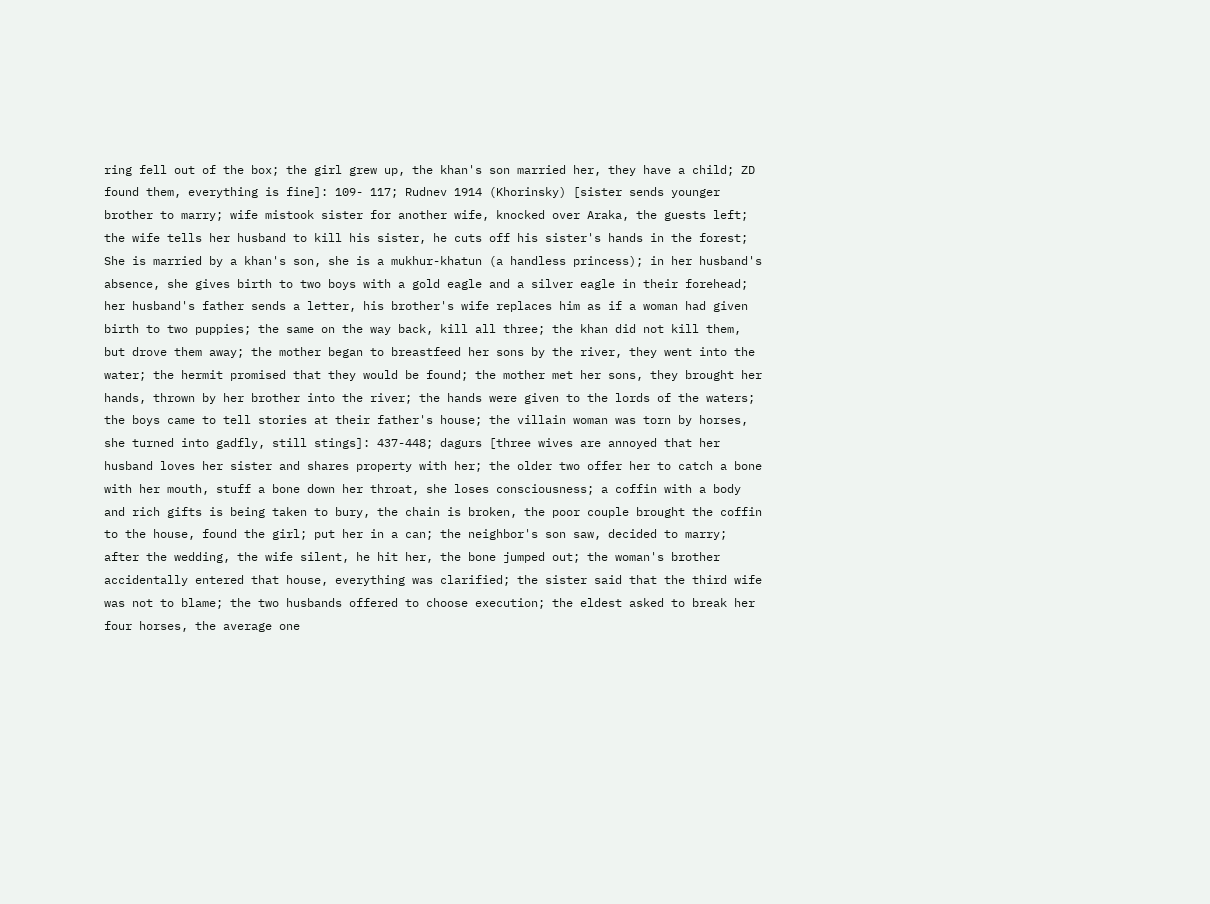ring fell out of the box; the girl grew up, the khan's son married her, they have a child; ZD found them, everything is fine]: 109- 117; Rudnev 1914 (Khorinsky) [sister sends younger brother to marry; wife mistook sister for another wife, knocked over Araka, the guests left; the wife tells her husband to kill his sister, he cuts off his sister's hands in the forest; She is married by a khan's son, she is a mukhur-khatun (a handless princess); in her husband's absence, she gives birth to two boys with a gold eagle and a silver eagle in their forehead; her husband's father sends a letter, his brother's wife replaces him as if a woman had given birth to two puppies; the same on the way back, kill all three; the khan did not kill them, but drove them away; the mother began to breastfeed her sons by the river, they went into the water; the hermit promised that they would be found; the mother met her sons, they brought her hands, thrown by her brother into the river; the hands were given to the lords of the waters; the boys came to tell stories at their father's house; the villain woman was torn by horses, she turned into gadfly, still stings]: 437-448; dagurs [three wives are annoyed that her husband loves her sister and shares property with her; the older two offer her to catch a bone with her mouth, stuff a bone down her throat, she loses consciousness; a coffin with a body and rich gifts is being taken to bury, the chain is broken, the poor couple brought the coffin to the house, found the girl; put her in a can; the neighbor's son saw, decided to marry; after the wedding, the wife silent, he hit her, the bone jumped out; the woman's brother accidentally entered that house, everything was clarified; the sister said that the third wife was not to blame; the two husbands offered to choose execution; the eldest asked to break her four horses, the average one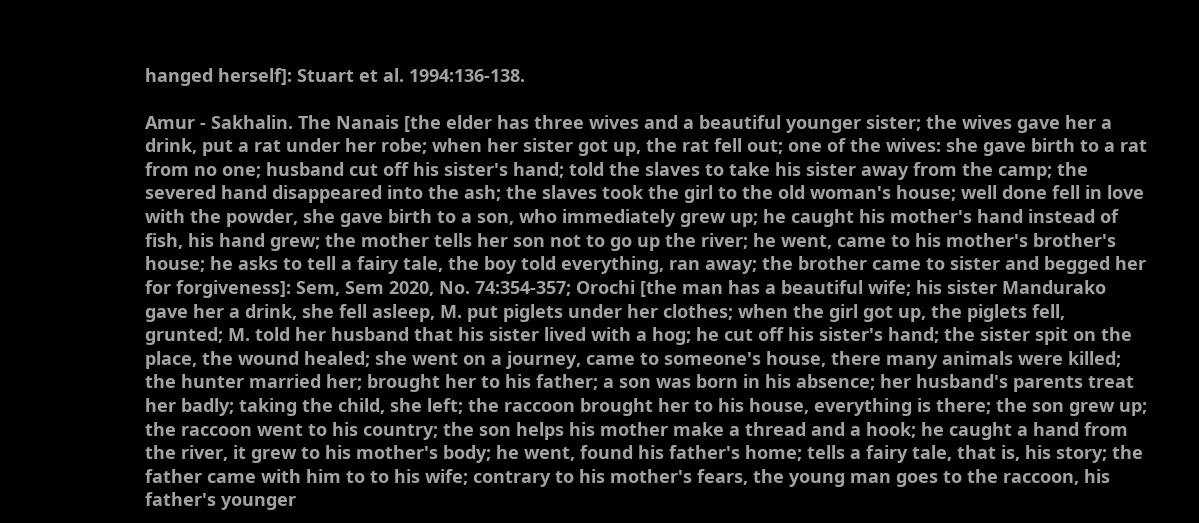hanged herself]: Stuart et al. 1994:136-138.

Amur - Sakhalin. The Nanais [the elder has three wives and a beautiful younger sister; the wives gave her a drink, put a rat under her robe; when her sister got up, the rat fell out; one of the wives: she gave birth to a rat from no one; husband cut off his sister's hand; told the slaves to take his sister away from the camp; the severed hand disappeared into the ash; the slaves took the girl to the old woman's house; well done fell in love with the powder, she gave birth to a son, who immediately grew up; he caught his mother's hand instead of fish, his hand grew; the mother tells her son not to go up the river; he went, came to his mother's brother's house; he asks to tell a fairy tale, the boy told everything, ran away; the brother came to sister and begged her for forgiveness]: Sem, Sem 2020, No. 74:354-357; Orochi [the man has a beautiful wife; his sister Mandurako gave her a drink, she fell asleep, M. put piglets under her clothes; when the girl got up, the piglets fell, grunted; M. told her husband that his sister lived with a hog; he cut off his sister's hand; the sister spit on the place, the wound healed; she went on a journey, came to someone's house, there many animals were killed; the hunter married her; brought her to his father; a son was born in his absence; her husband's parents treat her badly; taking the child, she left; the raccoon brought her to his house, everything is there; the son grew up; the raccoon went to his country; the son helps his mother make a thread and a hook; he caught a hand from the river, it grew to his mother's body; he went, found his father's home; tells a fairy tale, that is, his story; the father came with him to to his wife; contrary to his mother's fears, the young man goes to the raccoon, his father's younger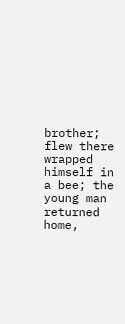brother; flew there wrapped himself in a bee; the young man returned home,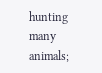hunting many animals;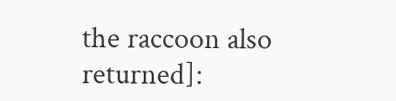the raccoon also returned]: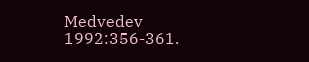Medvedev 1992:356-361.